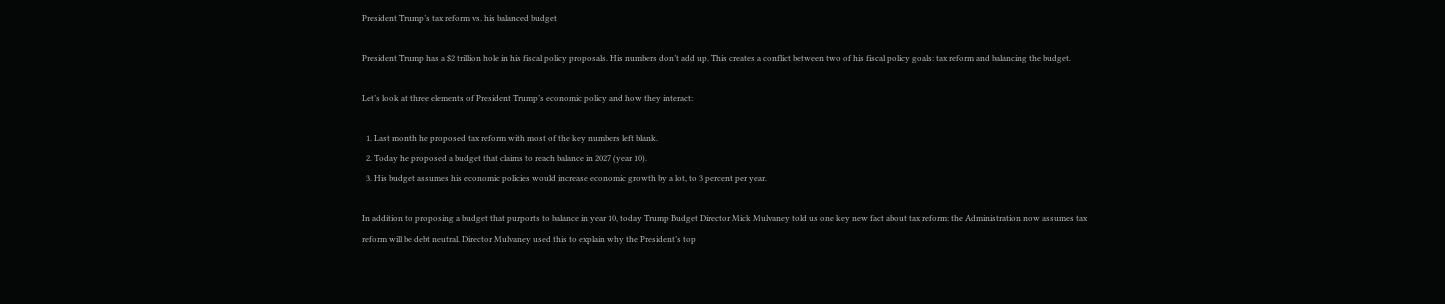President Trump’s tax reform vs. his balanced budget

President Trump has a $2 trillion hole in his fiscal policy proposals. His numbers don’t add up. This creates a conflict between two of his fiscal policy goals: tax reform and balancing the budget.

Let’s look at three elements of President Trump’s economic policy and how they interact:

  1. Last month he proposed tax reform with most of the key numbers left blank.
  2. Today he proposed a budget that claims to reach balance in 2027 (year 10).
  3. His budget assumes his economic policies would increase economic growth by a lot, to 3 percent per year.

In addition to proposing a budget that purports to balance in year 10, today Trump Budget Director Mick Mulvaney told us one key new fact about tax reform: the Administration now assumes tax reform will be debt neutral. Director Mulvaney used this to explain why the President’s top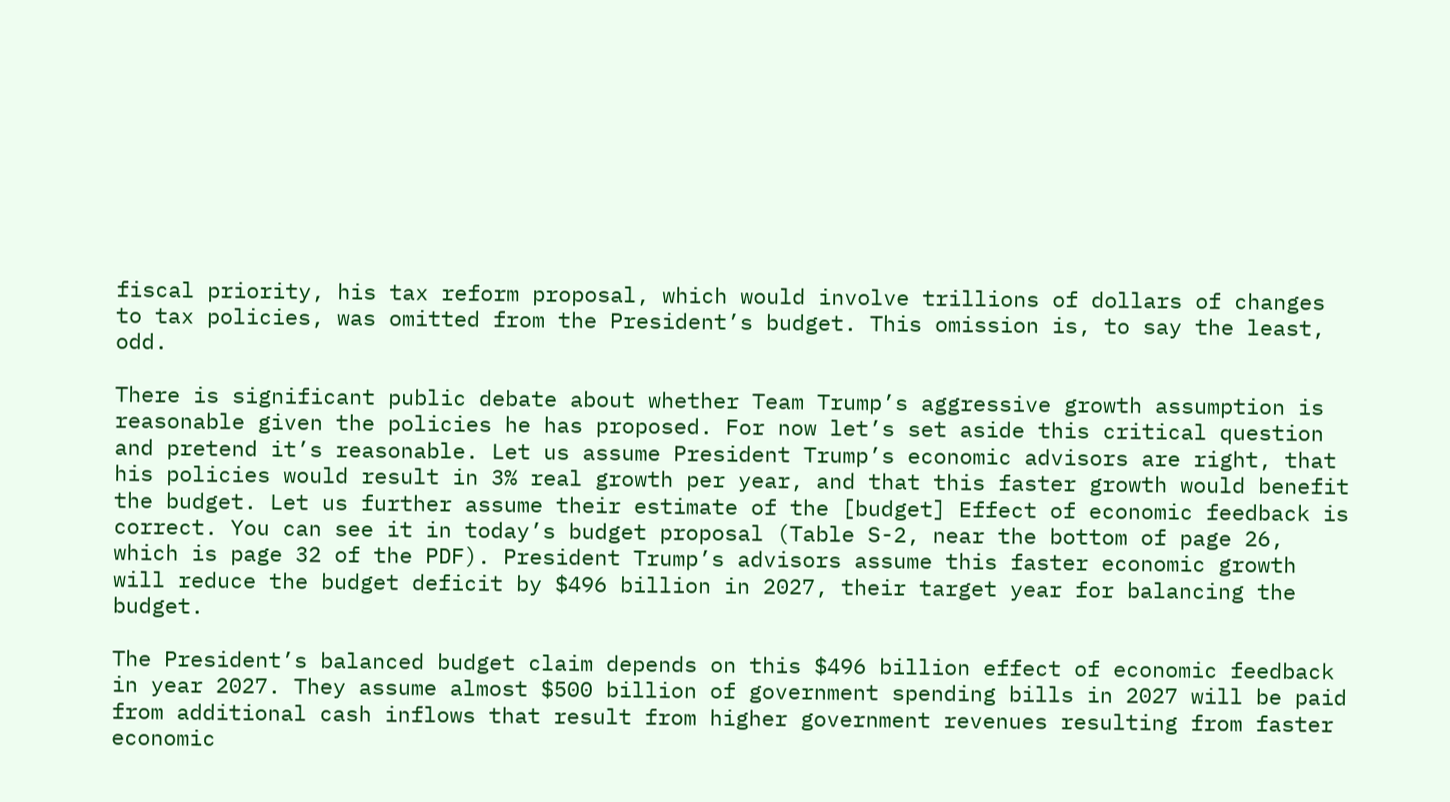fiscal priority, his tax reform proposal, which would involve trillions of dollars of changes to tax policies, was omitted from the President’s budget. This omission is, to say the least, odd.

There is significant public debate about whether Team Trump’s aggressive growth assumption is reasonable given the policies he has proposed. For now let’s set aside this critical question and pretend it’s reasonable. Let us assume President Trump’s economic advisors are right, that his policies would result in 3% real growth per year, and that this faster growth would benefit the budget. Let us further assume their estimate of the [budget] Effect of economic feedback is correct. You can see it in today’s budget proposal (Table S-2, near the bottom of page 26, which is page 32 of the PDF). President Trump’s advisors assume this faster economic growth will reduce the budget deficit by $496 billion in 2027, their target year for balancing the budget.

The President’s balanced budget claim depends on this $496 billion effect of economic feedback in year 2027. They assume almost $500 billion of government spending bills in 2027 will be paid from additional cash inflows that result from higher government revenues resulting from faster economic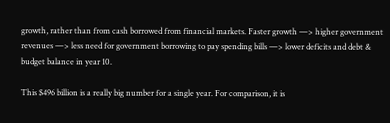growth, rather than from cash borrowed from financial markets. Faster growth —> higher government revenues —> less need for government borrowing to pay spending bills —> lower deficits and debt & budget balance in year 10.

This $496 billion is a really big number for a single year. For comparison, it is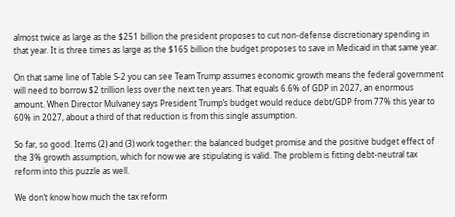almost twice as large as the $251 billion the president proposes to cut non-defense discretionary spending in that year. It is three times as large as the $165 billion the budget proposes to save in Medicaid in that same year.

On that same line of Table S-2 you can see Team Trump assumes economic growth means the federal government will need to borrow $2 trillion less over the next ten years. That equals 6.6% of GDP in 2027, an enormous amount. When Director Mulvaney says President Trump’s budget would reduce debt/GDP from 77% this year to 60% in 2027, about a third of that reduction is from this single assumption.

So far, so good. Items (2) and (3) work together: the balanced budget promise and the positive budget effect of the 3% growth assumption, which for now we are stipulating is valid. The problem is fitting debt-neutral tax reform into this puzzle as well.

We don’t know how much the tax reform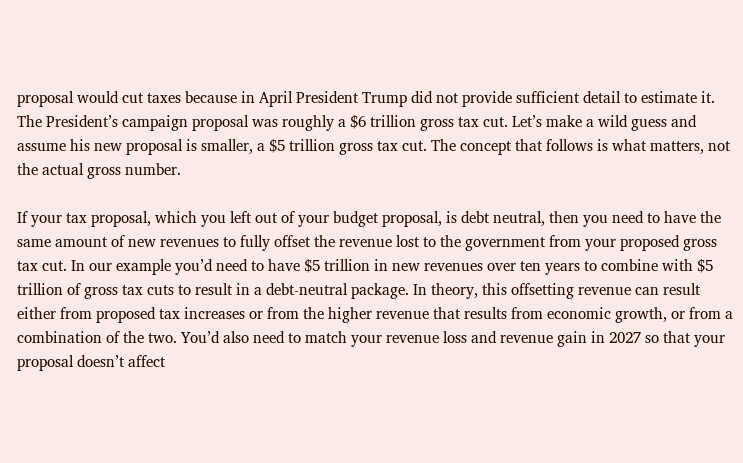proposal would cut taxes because in April President Trump did not provide sufficient detail to estimate it. The President’s campaign proposal was roughly a $6 trillion gross tax cut. Let’s make a wild guess and assume his new proposal is smaller, a $5 trillion gross tax cut. The concept that follows is what matters, not the actual gross number.

If your tax proposal, which you left out of your budget proposal, is debt neutral, then you need to have the same amount of new revenues to fully offset the revenue lost to the government from your proposed gross tax cut. In our example you’d need to have $5 trillion in new revenues over ten years to combine with $5 trillion of gross tax cuts to result in a debt-neutral package. In theory, this offsetting revenue can result either from proposed tax increases or from the higher revenue that results from economic growth, or from a combination of the two. You’d also need to match your revenue loss and revenue gain in 2027 so that your proposal doesn’t affect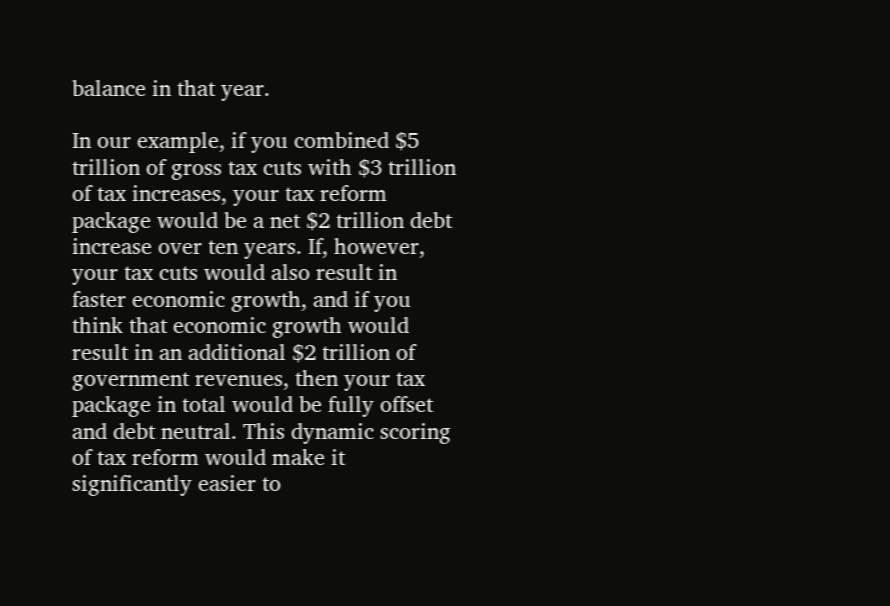balance in that year.

In our example, if you combined $5 trillion of gross tax cuts with $3 trillion of tax increases, your tax reform package would be a net $2 trillion debt increase over ten years. If, however, your tax cuts would also result in faster economic growth, and if you think that economic growth would result in an additional $2 trillion of government revenues, then your tax package in total would be fully offset and debt neutral. This dynamic scoring of tax reform would make it significantly easier to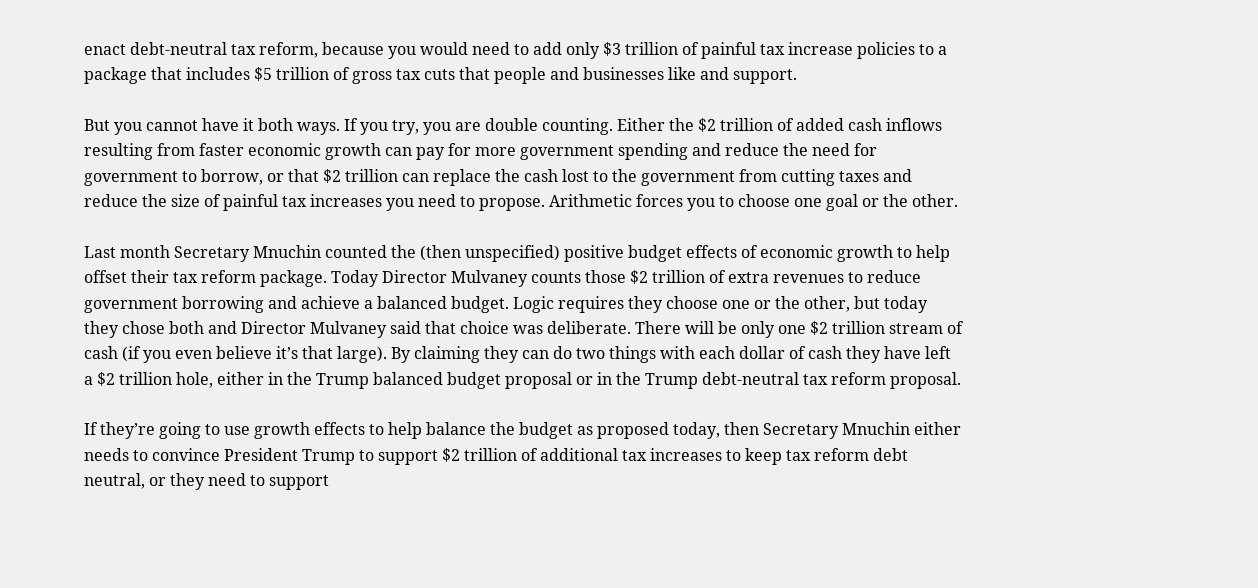enact debt-neutral tax reform, because you would need to add only $3 trillion of painful tax increase policies to a package that includes $5 trillion of gross tax cuts that people and businesses like and support.

But you cannot have it both ways. If you try, you are double counting. Either the $2 trillion of added cash inflows resulting from faster economic growth can pay for more government spending and reduce the need for government to borrow, or that $2 trillion can replace the cash lost to the government from cutting taxes and reduce the size of painful tax increases you need to propose. Arithmetic forces you to choose one goal or the other.

Last month Secretary Mnuchin counted the (then unspecified) positive budget effects of economic growth to help offset their tax reform package. Today Director Mulvaney counts those $2 trillion of extra revenues to reduce government borrowing and achieve a balanced budget. Logic requires they choose one or the other, but today they chose both and Director Mulvaney said that choice was deliberate. There will be only one $2 trillion stream of cash (if you even believe it’s that large). By claiming they can do two things with each dollar of cash they have left a $2 trillion hole, either in the Trump balanced budget proposal or in the Trump debt-neutral tax reform proposal.

If they’re going to use growth effects to help balance the budget as proposed today, then Secretary Mnuchin either needs to convince President Trump to support $2 trillion of additional tax increases to keep tax reform debt neutral, or they need to support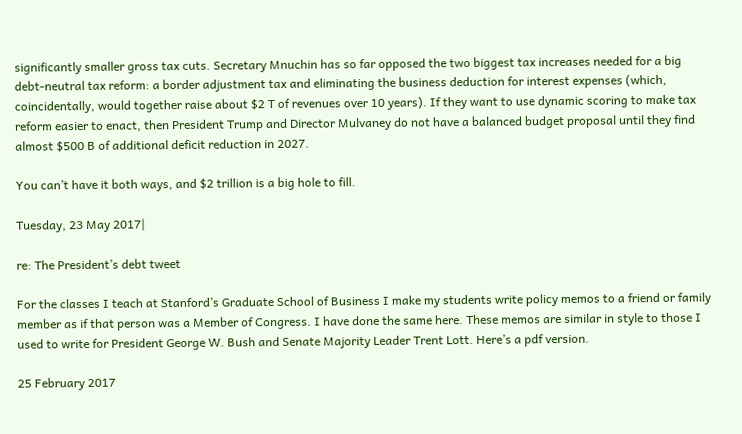significantly smaller gross tax cuts. Secretary Mnuchin has so far opposed the two biggest tax increases needed for a big debt-neutral tax reform: a border adjustment tax and eliminating the business deduction for interest expenses (which, coincidentally, would together raise about $2 T of revenues over 10 years). If they want to use dynamic scoring to make tax reform easier to enact, then President Trump and Director Mulvaney do not have a balanced budget proposal until they find almost $500 B of additional deficit reduction in 2027.

You can’t have it both ways, and $2 trillion is a big hole to fill.

Tuesday, 23 May 2017|

re: The President’s debt tweet

For the classes I teach at Stanford’s Graduate School of Business I make my students write policy memos to a friend or family member as if that person was a Member of Congress. I have done the same here. These memos are similar in style to those I used to write for President George W. Bush and Senate Majority Leader Trent Lott. Here’s a pdf version.

25 February 2017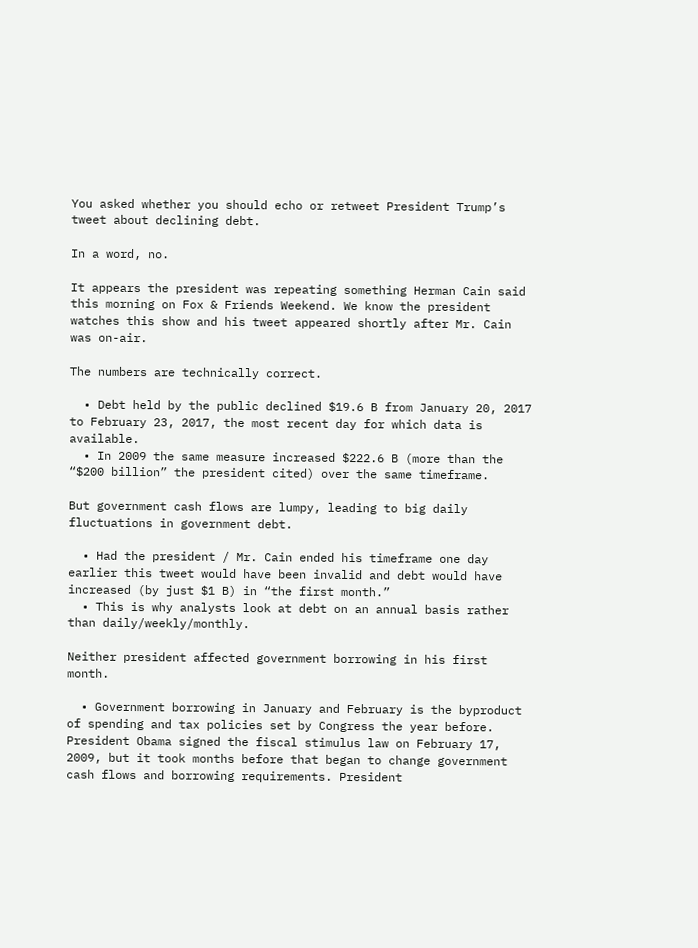You asked whether you should echo or retweet President Trump’s tweet about declining debt.

In a word, no.

It appears the president was repeating something Herman Cain said this morning on Fox & Friends Weekend. We know the president watches this show and his tweet appeared shortly after Mr. Cain was on-air.

The numbers are technically correct.

  • Debt held by the public declined $19.6 B from January 20, 2017 to February 23, 2017, the most recent day for which data is available.
  • In 2009 the same measure increased $222.6 B (more than the “$200 billion” the president cited) over the same timeframe.

But government cash flows are lumpy, leading to big daily fluctuations in government debt.

  • Had the president / Mr. Cain ended his timeframe one day earlier this tweet would have been invalid and debt would have increased (by just $1 B) in “the first month.”
  • This is why analysts look at debt on an annual basis rather than daily/weekly/monthly.

Neither president affected government borrowing in his first month.

  • Government borrowing in January and February is the byproduct of spending and tax policies set by Congress the year before. President Obama signed the fiscal stimulus law on February 17, 2009, but it took months before that began to change government cash flows and borrowing requirements. President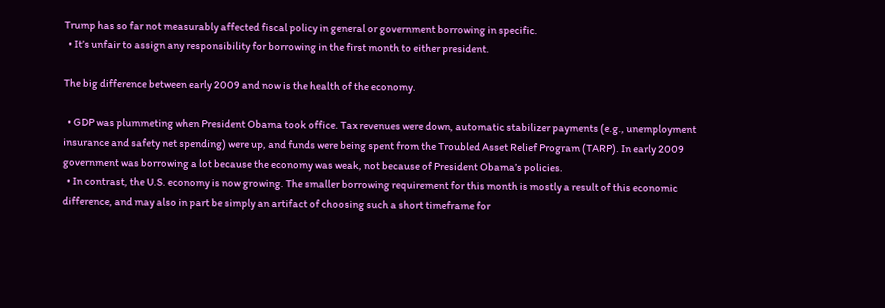Trump has so far not measurably affected fiscal policy in general or government borrowing in specific.
  • It’s unfair to assign any responsibility for borrowing in the first month to either president.

The big difference between early 2009 and now is the health of the economy.

  • GDP was plummeting when President Obama took office. Tax revenues were down, automatic stabilizer payments (e.g., unemployment insurance and safety net spending) were up, and funds were being spent from the Troubled Asset Relief Program (TARP). In early 2009 government was borrowing a lot because the economy was weak, not because of President Obama’s policies.
  • In contrast, the U.S. economy is now growing. The smaller borrowing requirement for this month is mostly a result of this economic difference, and may also in part be simply an artifact of choosing such a short timeframe for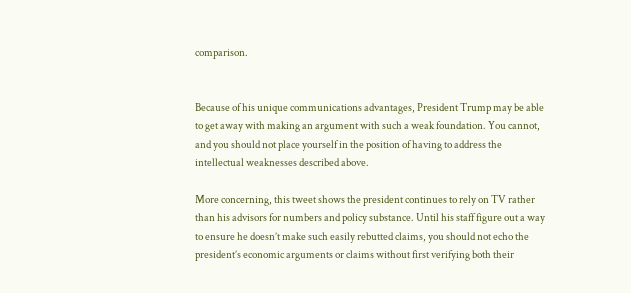comparison.


Because of his unique communications advantages, President Trump may be able to get away with making an argument with such a weak foundation. You cannot, and you should not place yourself in the position of having to address the intellectual weaknesses described above.

More concerning, this tweet shows the president continues to rely on TV rather than his advisors for numbers and policy substance. Until his staff figure out a way to ensure he doesn’t make such easily rebutted claims, you should not echo the president’s economic arguments or claims without first verifying both their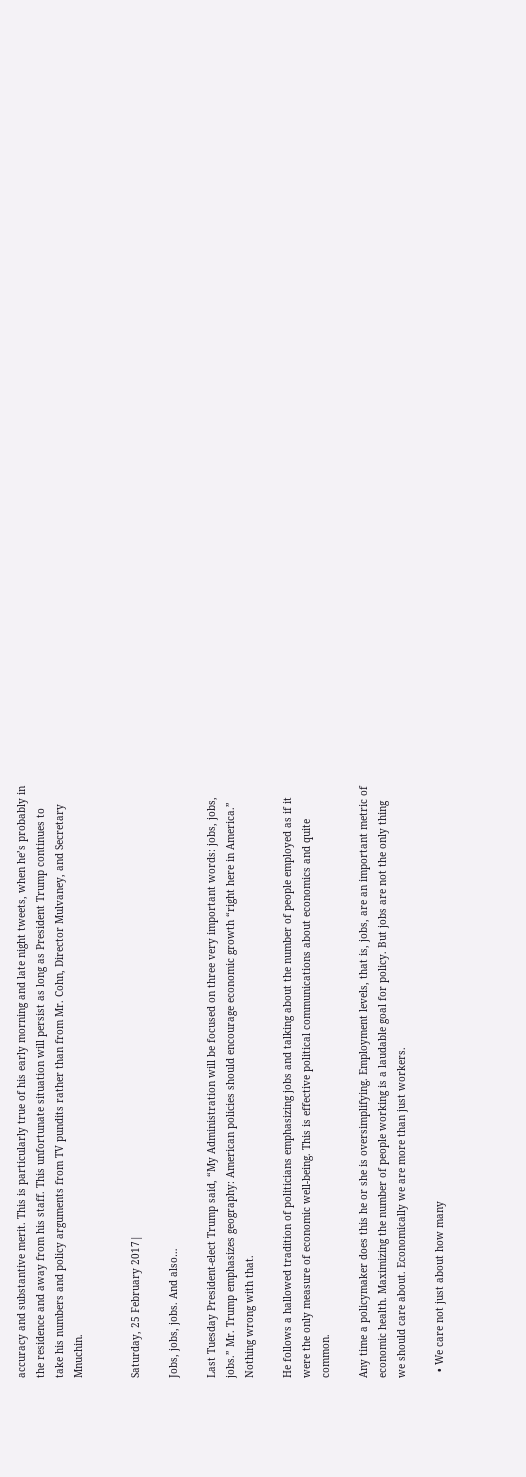accuracy and substantive merit. This is particularly true of his early morning and late night tweets, when he’s probably in the residence and away from his staff. This unfortunate situation will persist as long as President Trump continues to take his numbers and policy arguments from TV pundits rather than from Mr. Cohn, Director Mulvaney, and Secretary Mnuchin.


Saturday, 25 February 2017|

Jobs, jobs, jobs. And also…

Last Tuesday President-elect Trump said, “My Administration will be focused on three very important words: jobs, jobs, jobs.” Mr. Trump emphasizes geography: American policies should encourage economic growth “right here in America.” Nothing wrong with that.

He follows a hallowed tradition of politicians emphasizing jobs and talking about the number of people employed as if it were the only measure of economic well-being. This is effective political communications about economics and quite common.

Any time a policymaker does this he or she is oversimplifying. Employment levels, that is, jobs, are an important metric of economic health. Maximizing the number of people working is a laudable goal for policy. But jobs are not the only thing we should care about. Economically we are more than just workers.

  • We care not just about how many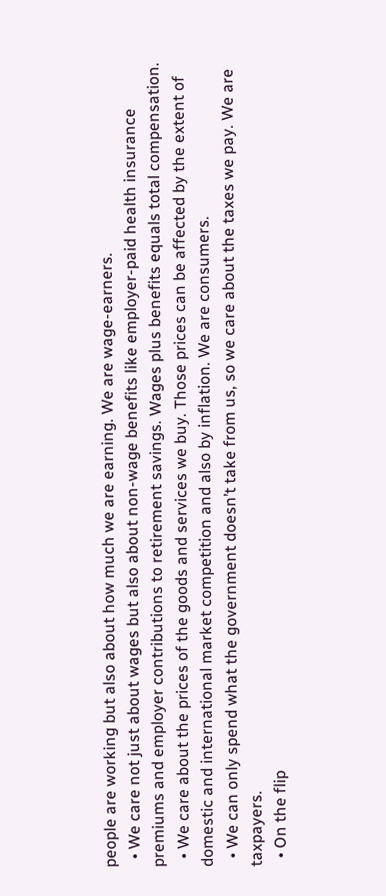people are working but also about how much we are earning. We are wage-earners.
  • We care not just about wages but also about non-wage benefits like employer-paid health insurance premiums and employer contributions to retirement savings. Wages plus benefits equals total compensation.
  • We care about the prices of the goods and services we buy. Those prices can be affected by the extent of domestic and international market competition and also by inflation. We are consumers.
  • We can only spend what the government doesn’t take from us, so we care about the taxes we pay. We are taxpayers.
  • On the flip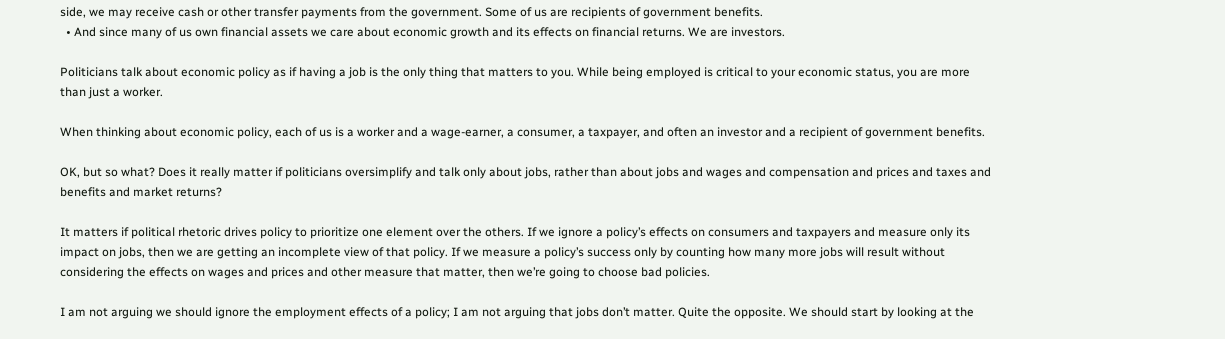side, we may receive cash or other transfer payments from the government. Some of us are recipients of government benefits.
  • And since many of us own financial assets we care about economic growth and its effects on financial returns. We are investors.

Politicians talk about economic policy as if having a job is the only thing that matters to you. While being employed is critical to your economic status, you are more than just a worker.

When thinking about economic policy, each of us is a worker and a wage-earner, a consumer, a taxpayer, and often an investor and a recipient of government benefits.

OK, but so what? Does it really matter if politicians oversimplify and talk only about jobs, rather than about jobs and wages and compensation and prices and taxes and benefits and market returns?

It matters if political rhetoric drives policy to prioritize one element over the others. If we ignore a policy’s effects on consumers and taxpayers and measure only its impact on jobs, then we are getting an incomplete view of that policy. If we measure a policy’s success only by counting how many more jobs will result without considering the effects on wages and prices and other measure that matter, then we’re going to choose bad policies.

I am not arguing we should ignore the employment effects of a policy; I am not arguing that jobs don’t matter. Quite the opposite. We should start by looking at the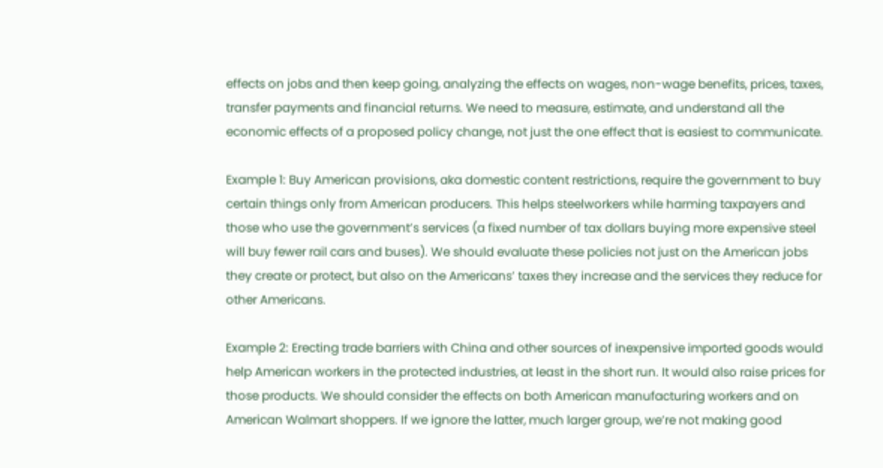effects on jobs and then keep going, analyzing the effects on wages, non-wage benefits, prices, taxes, transfer payments and financial returns. We need to measure, estimate, and understand all the economic effects of a proposed policy change, not just the one effect that is easiest to communicate.

Example 1: Buy American provisions, aka domestic content restrictions, require the government to buy certain things only from American producers. This helps steelworkers while harming taxpayers and those who use the government’s services (a fixed number of tax dollars buying more expensive steel will buy fewer rail cars and buses). We should evaluate these policies not just on the American jobs they create or protect, but also on the Americans’ taxes they increase and the services they reduce for other Americans.

Example 2: Erecting trade barriers with China and other sources of inexpensive imported goods would help American workers in the protected industries, at least in the short run. It would also raise prices for those products. We should consider the effects on both American manufacturing workers and on American Walmart shoppers. If we ignore the latter, much larger group, we’re not making good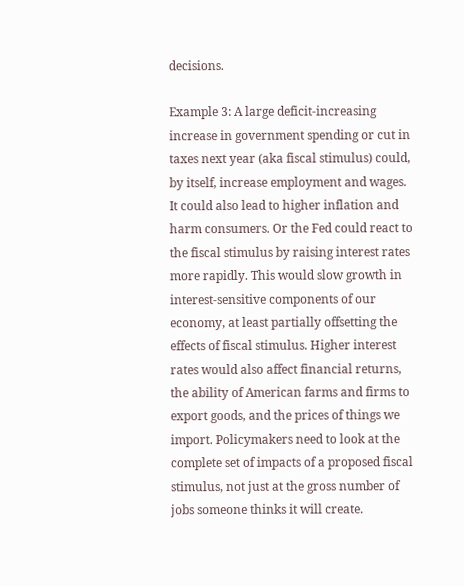decisions.

Example 3: A large deficit-increasing increase in government spending or cut in taxes next year (aka fiscal stimulus) could, by itself, increase employment and wages. It could also lead to higher inflation and harm consumers. Or the Fed could react to the fiscal stimulus by raising interest rates more rapidly. This would slow growth in interest-sensitive components of our economy, at least partially offsetting the effects of fiscal stimulus. Higher interest rates would also affect financial returns, the ability of American farms and firms to export goods, and the prices of things we import. Policymakers need to look at the complete set of impacts of a proposed fiscal stimulus, not just at the gross number of jobs someone thinks it will create.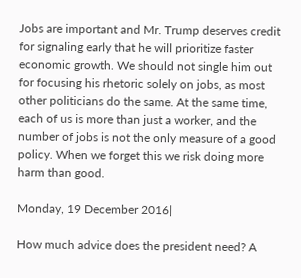Jobs are important and Mr. Trump deserves credit for signaling early that he will prioritize faster economic growth. We should not single him out for focusing his rhetoric solely on jobs, as most other politicians do the same. At the same time, each of us is more than just a worker, and the number of jobs is not the only measure of a good policy. When we forget this we risk doing more harm than good.

Monday, 19 December 2016|

How much advice does the president need? A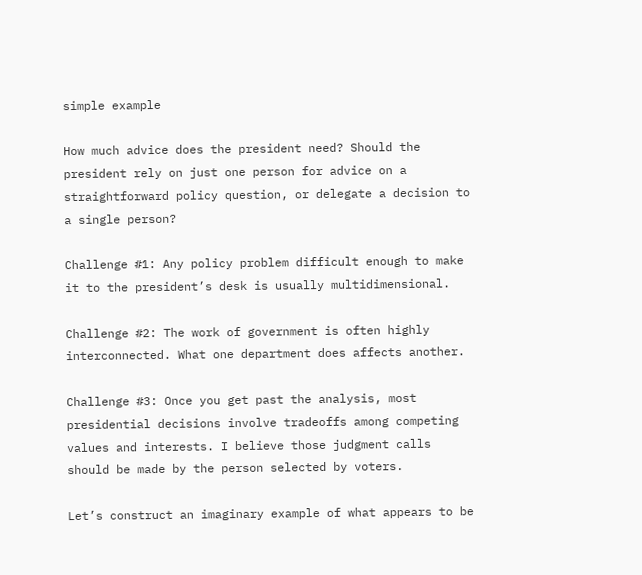simple example

How much advice does the president need? Should the president rely on just one person for advice on a straightforward policy question, or delegate a decision to a single person?

Challenge #1: Any policy problem difficult enough to make it to the president’s desk is usually multidimensional.

Challenge #2: The work of government is often highly interconnected. What one department does affects another.

Challenge #3: Once you get past the analysis, most presidential decisions involve tradeoffs among competing values and interests. I believe those judgment calls should be made by the person selected by voters.

Let’s construct an imaginary example of what appears to be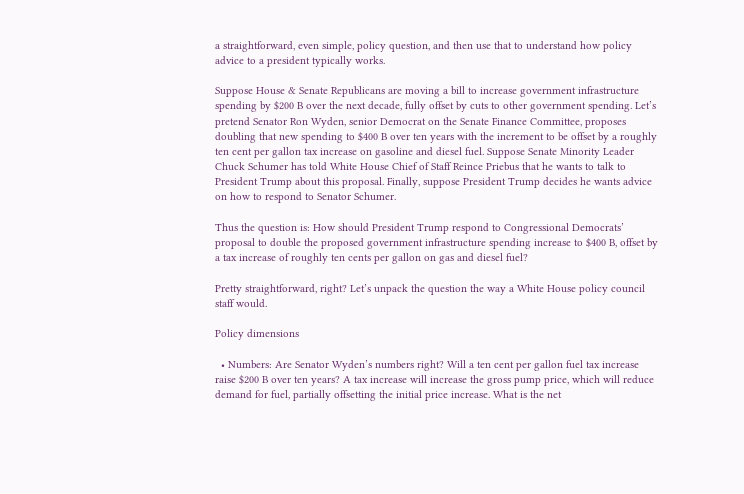a straightforward, even simple, policy question, and then use that to understand how policy advice to a president typically works.

Suppose House & Senate Republicans are moving a bill to increase government infrastructure spending by $200 B over the next decade, fully offset by cuts to other government spending. Let’s pretend Senator Ron Wyden, senior Democrat on the Senate Finance Committee, proposes doubling that new spending to $400 B over ten years with the increment to be offset by a roughly ten cent per gallon tax increase on gasoline and diesel fuel. Suppose Senate Minority Leader Chuck Schumer has told White House Chief of Staff Reince Priebus that he wants to talk to President Trump about this proposal. Finally, suppose President Trump decides he wants advice on how to respond to Senator Schumer.

Thus the question is: How should President Trump respond to Congressional Democrats’ proposal to double the proposed government infrastructure spending increase to $400 B, offset by a tax increase of roughly ten cents per gallon on gas and diesel fuel?

Pretty straightforward, right? Let’s unpack the question the way a White House policy council staff would.

Policy dimensions

  • Numbers: Are Senator Wyden’s numbers right? Will a ten cent per gallon fuel tax increase raise $200 B over ten years? A tax increase will increase the gross pump price, which will reduce demand for fuel, partially offsetting the initial price increase. What is the net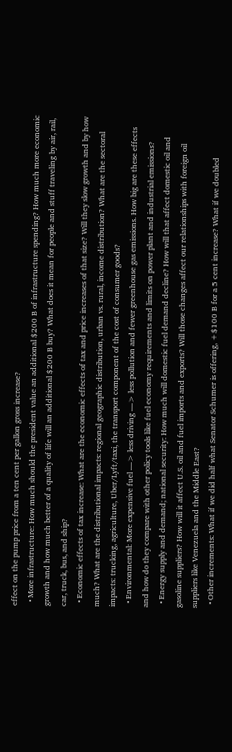effect on the pump price from a ten cent per gallon gross increase?
  • More infrastructure: How much should the president value an additional $200 B of infrastructure spending? How much more economic growth and how much better of a quality of life will an additional $200 B buy? What does it mean for people and stuff traveling by air, rail, car, truck, bus, and ship?
  • Economic effects of tax increase: What are the economic effects of tax and price increases of that size? Will they slow growth and by how much? What are the distributional impacts: regional geographic distribution, urban vs. rural, income distribution? What are the sectoral impacts: trucking, agriculture, Uber/Lyft/taxi, the transport component of the cost of consumer goods?
  • Environmental: More expensive fuel —> less driving —> less pollution and fewer greenhouse gas emissions. How big are these effects and how do they compare with other policy tools like fuel economy requirements and limits on power plant and industrial emissions?
  • Energy supply and demand; national security: How much will domestic fuel demand decline? How will that affect domestic oil and gasoline suppliers? How will it affect U.S. oil and fuel imports and exports? Will those changes affect our relationships with foreign oil suppliers like Venezuela and the Middle East?
  • Other increments: What if we did half what Senator Schumer is offering, +$100 B for a 5 cent increase? What if we doubled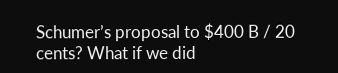Schumer’s proposal to $400 B / 20 cents? What if we did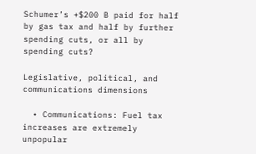Schumer’s +$200 B paid for half by gas tax and half by further spending cuts, or all by spending cuts?

Legislative, political, and communications dimensions

  • Communications: Fuel tax increases are extremely unpopular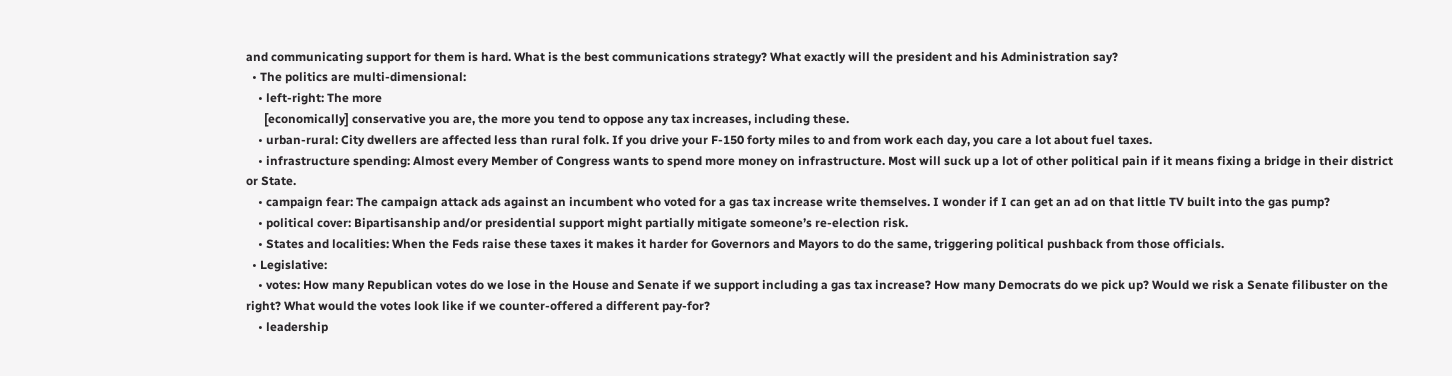and communicating support for them is hard. What is the best communications strategy? What exactly will the president and his Administration say?
  • The politics are multi-dimensional:
    • left-right: The more
      [economically] conservative you are, the more you tend to oppose any tax increases, including these.
    • urban-rural: City dwellers are affected less than rural folk. If you drive your F-150 forty miles to and from work each day, you care a lot about fuel taxes.
    • infrastructure spending: Almost every Member of Congress wants to spend more money on infrastructure. Most will suck up a lot of other political pain if it means fixing a bridge in their district or State.
    • campaign fear: The campaign attack ads against an incumbent who voted for a gas tax increase write themselves. I wonder if I can get an ad on that little TV built into the gas pump?
    • political cover: Bipartisanship and/or presidential support might partially mitigate someone’s re-election risk.
    • States and localities: When the Feds raise these taxes it makes it harder for Governors and Mayors to do the same, triggering political pushback from those officials.
  • Legislative:
    • votes: How many Republican votes do we lose in the House and Senate if we support including a gas tax increase? How many Democrats do we pick up? Would we risk a Senate filibuster on the right? What would the votes look like if we counter-offered a different pay-for?
    • leadership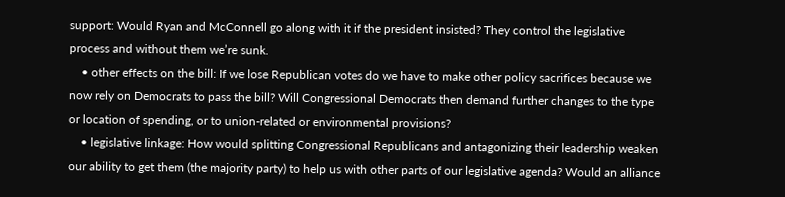support: Would Ryan and McConnell go along with it if the president insisted? They control the legislative process and without them we’re sunk.
    • other effects on the bill: If we lose Republican votes do we have to make other policy sacrifices because we now rely on Democrats to pass the bill? Will Congressional Democrats then demand further changes to the type or location of spending, or to union-related or environmental provisions?
    • legislative linkage: How would splitting Congressional Republicans and antagonizing their leadership weaken our ability to get them (the majority party) to help us with other parts of our legislative agenda? Would an alliance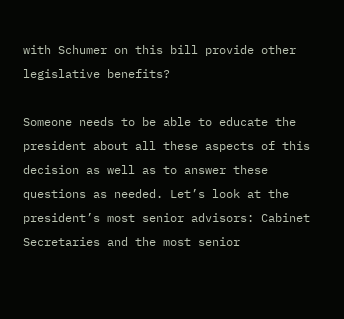with Schumer on this bill provide other legislative benefits?

Someone needs to be able to educate the president about all these aspects of this decision as well as to answer these questions as needed. Let’s look at the president’s most senior advisors: Cabinet Secretaries and the most senior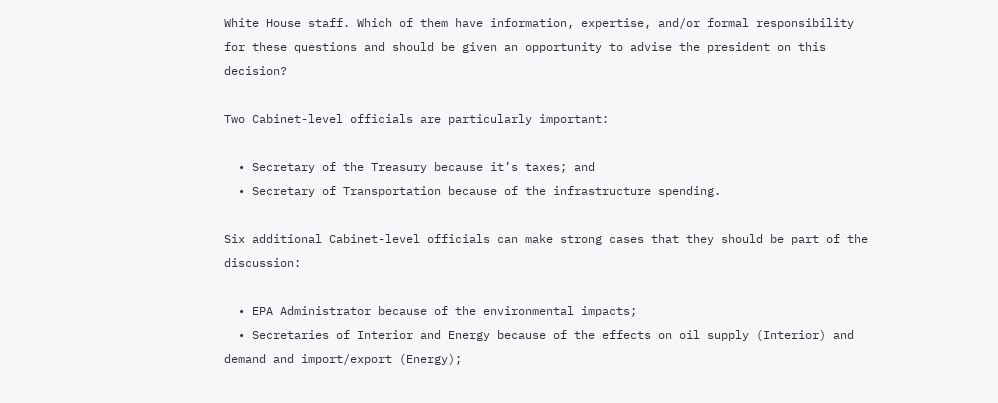White House staff. Which of them have information, expertise, and/or formal responsibility for these questions and should be given an opportunity to advise the president on this decision?

Two Cabinet-level officials are particularly important:

  • Secretary of the Treasury because it’s taxes; and
  • Secretary of Transportation because of the infrastructure spending.

Six additional Cabinet-level officials can make strong cases that they should be part of the discussion:

  • EPA Administrator because of the environmental impacts;
  • Secretaries of Interior and Energy because of the effects on oil supply (Interior) and demand and import/export (Energy);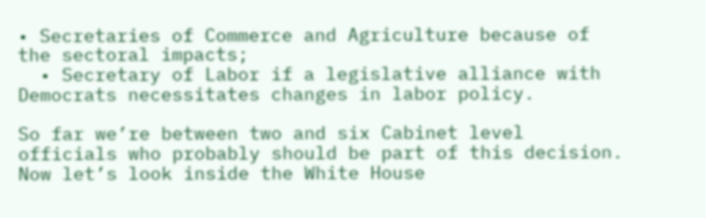• Secretaries of Commerce and Agriculture because of the sectoral impacts;
  • Secretary of Labor if a legislative alliance with Democrats necessitates changes in labor policy.

So far we’re between two and six Cabinet level officials who probably should be part of this decision. Now let’s look inside the White House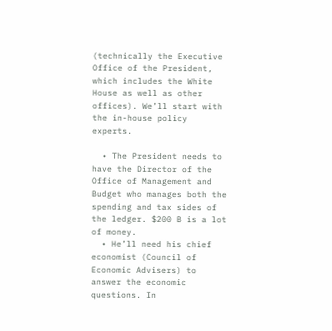(technically the Executive Office of the President, which includes the White House as well as other offices). We’ll start with the in-house policy experts.

  • The President needs to have the Director of the Office of Management and Budget who manages both the spending and tax sides of the ledger. $200 B is a lot of money.
  • He’ll need his chief economist (Council of Economic Advisers) to answer the economic questions. In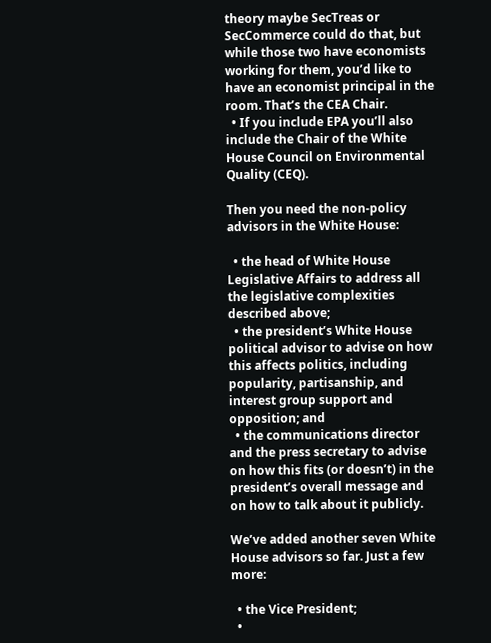theory maybe SecTreas or SecCommerce could do that, but while those two have economists working for them, you’d like to have an economist principal in the room. That’s the CEA Chair.
  • If you include EPA you’ll also include the Chair of the White House Council on Environmental Quality (CEQ).

Then you need the non-policy advisors in the White House:

  • the head of White House Legislative Affairs to address all the legislative complexities described above;
  • the president’s White House political advisor to advise on how this affects politics, including popularity, partisanship, and interest group support and opposition; and
  • the communications director and the press secretary to advise on how this fits (or doesn’t) in the president’s overall message and on how to talk about it publicly.

We’ve added another seven White House advisors so far. Just a few more:

  • the Vice President;
  •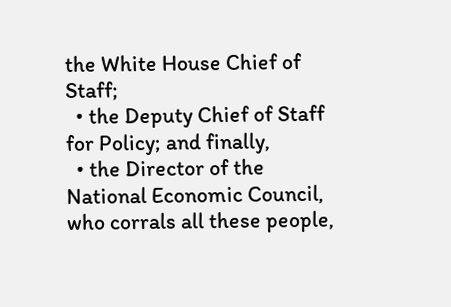the White House Chief of Staff;
  • the Deputy Chief of Staff for Policy; and finally,
  • the Director of the National Economic Council, who corrals all these people,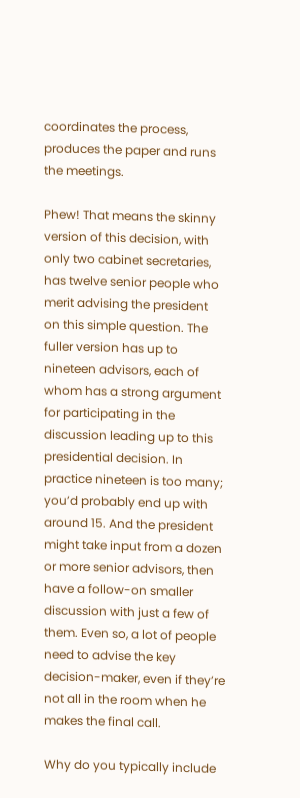coordinates the process, produces the paper and runs the meetings.

Phew! That means the skinny version of this decision, with only two cabinet secretaries, has twelve senior people who merit advising the president on this simple question. The fuller version has up to nineteen advisors, each of whom has a strong argument for participating in the discussion leading up to this presidential decision. In practice nineteen is too many; you’d probably end up with around 15. And the president might take input from a dozen or more senior advisors, then have a follow-on smaller discussion with just a few of them. Even so, a lot of people need to advise the key decision-maker, even if they’re not all in the room when he makes the final call.

Why do you typically include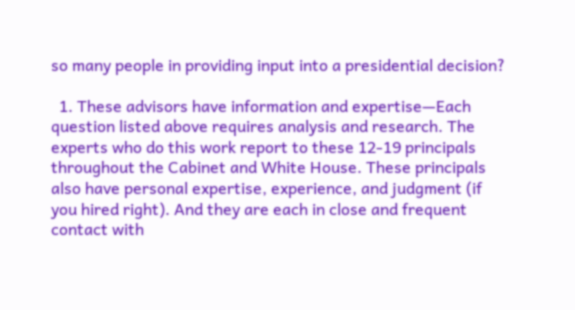so many people in providing input into a presidential decision?

  1. These advisors have information and expertise—Each question listed above requires analysis and research. The experts who do this work report to these 12-19 principals throughout the Cabinet and White House. These principals also have personal expertise, experience, and judgment (if you hired right). And they are each in close and frequent contact with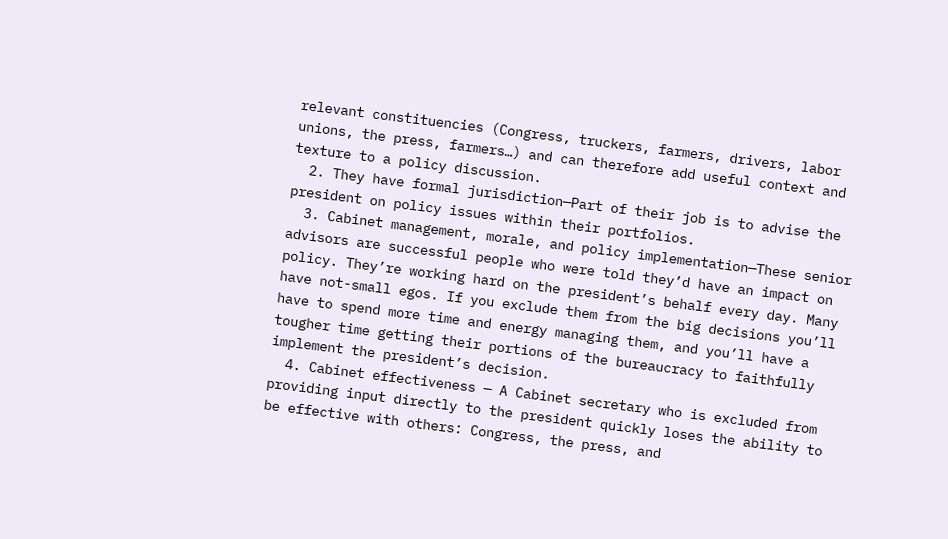relevant constituencies (Congress, truckers, farmers, drivers, labor unions, the press, farmers…) and can therefore add useful context and texture to a policy discussion.
  2. They have formal jurisdiction—Part of their job is to advise the president on policy issues within their portfolios.
  3. Cabinet management, morale, and policy implementation—These senior advisors are successful people who were told they’d have an impact on policy. They’re working hard on the president’s behalf every day. Many have not-small egos. If you exclude them from the big decisions you’ll have to spend more time and energy managing them, and you’ll have a tougher time getting their portions of the bureaucracy to faithfully implement the president’s decision.
  4. Cabinet effectiveness — A Cabinet secretary who is excluded from providing input directly to the president quickly loses the ability to be effective with others: Congress, the press, and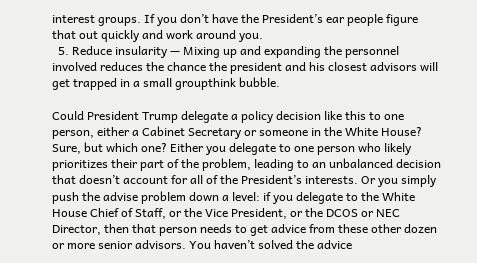interest groups. If you don’t have the President’s ear people figure that out quickly and work around you.
  5. Reduce insularity — Mixing up and expanding the personnel involved reduces the chance the president and his closest advisors will get trapped in a small groupthink bubble.

Could President Trump delegate a policy decision like this to one person, either a Cabinet Secretary or someone in the White House? Sure, but which one? Either you delegate to one person who likely prioritizes their part of the problem, leading to an unbalanced decision that doesn’t account for all of the President’s interests. Or you simply push the advise problem down a level: if you delegate to the White House Chief of Staff, or the Vice President, or the DCOS or NEC Director, then that person needs to get advice from these other dozen or more senior advisors. You haven’t solved the advice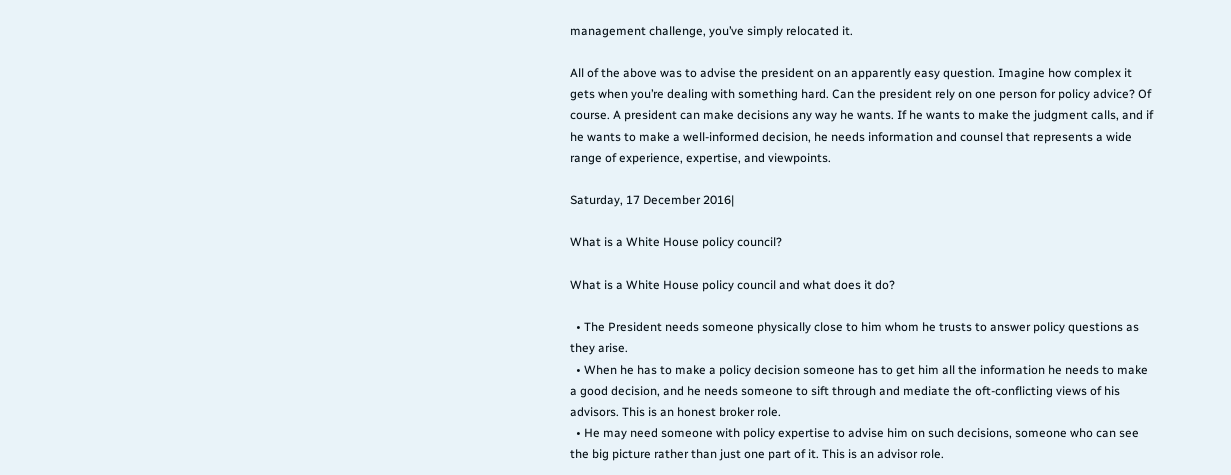management challenge, you’ve simply relocated it.

All of the above was to advise the president on an apparently easy question. Imagine how complex it gets when you’re dealing with something hard. Can the president rely on one person for policy advice? Of course. A president can make decisions any way he wants. If he wants to make the judgment calls, and if he wants to make a well-informed decision, he needs information and counsel that represents a wide range of experience, expertise, and viewpoints.

Saturday, 17 December 2016|

What is a White House policy council?

What is a White House policy council and what does it do?

  • The President needs someone physically close to him whom he trusts to answer policy questions as they arise.
  • When he has to make a policy decision someone has to get him all the information he needs to make a good decision, and he needs someone to sift through and mediate the oft-conflicting views of his advisors. This is an honest broker role.
  • He may need someone with policy expertise to advise him on such decisions, someone who can see the big picture rather than just one part of it. This is an advisor role.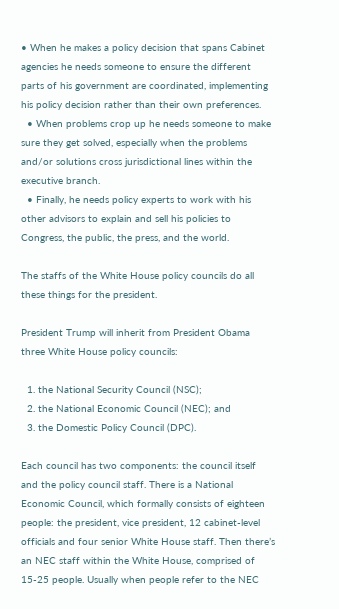• When he makes a policy decision that spans Cabinet agencies he needs someone to ensure the different parts of his government are coordinated, implementing his policy decision rather than their own preferences.
  • When problems crop up he needs someone to make sure they get solved, especially when the problems and/or solutions cross jurisdictional lines within the executive branch.
  • Finally, he needs policy experts to work with his other advisors to explain and sell his policies to Congress, the public, the press, and the world.

The staffs of the White House policy councils do all these things for the president.

President Trump will inherit from President Obama three White House policy councils:

  1. the National Security Council (NSC);
  2. the National Economic Council (NEC); and
  3. the Domestic Policy Council (DPC).

Each council has two components: the council itself and the policy council staff. There is a National Economic Council, which formally consists of eighteen people: the president, vice president, 12 cabinet-level officials and four senior White House staff. Then there’s an NEC staff within the White House, comprised of 15-25 people. Usually when people refer to the NEC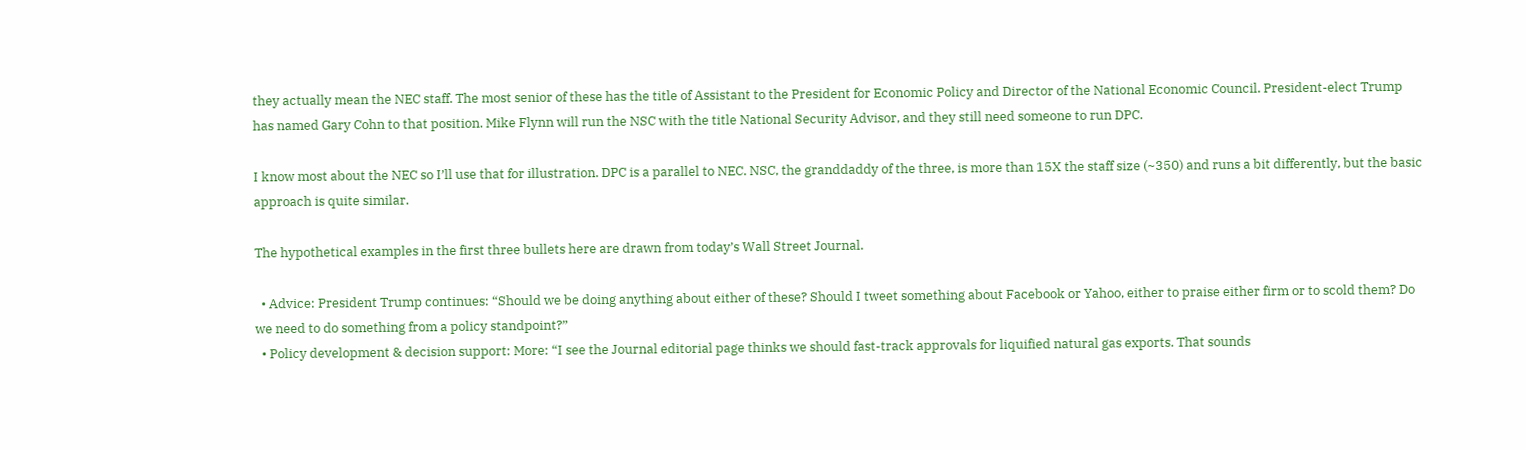they actually mean the NEC staff. The most senior of these has the title of Assistant to the President for Economic Policy and Director of the National Economic Council. President-elect Trump has named Gary Cohn to that position. Mike Flynn will run the NSC with the title National Security Advisor, and they still need someone to run DPC.

I know most about the NEC so I’ll use that for illustration. DPC is a parallel to NEC. NSC, the granddaddy of the three, is more than 15X the staff size (~350) and runs a bit differently, but the basic approach is quite similar.

The hypothetical examples in the first three bullets here are drawn from today’s Wall Street Journal.

  • Advice: President Trump continues: “Should we be doing anything about either of these? Should I tweet something about Facebook or Yahoo, either to praise either firm or to scold them? Do we need to do something from a policy standpoint?”
  • Policy development & decision support: More: “I see the Journal editorial page thinks we should fast-track approvals for liquified natural gas exports. That sounds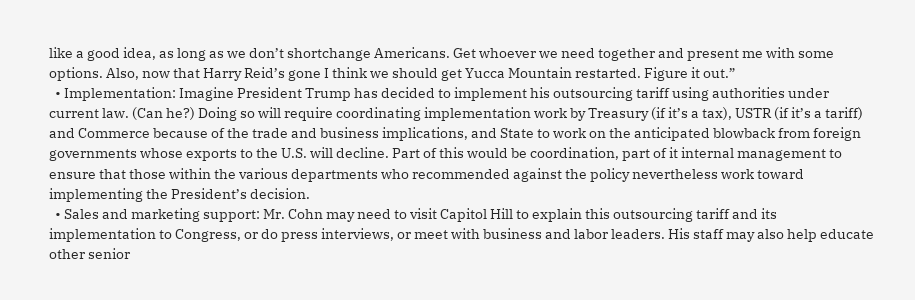like a good idea, as long as we don’t shortchange Americans. Get whoever we need together and present me with some options. Also, now that Harry Reid’s gone I think we should get Yucca Mountain restarted. Figure it out.”
  • Implementation: Imagine President Trump has decided to implement his outsourcing tariff using authorities under current law. (Can he?) Doing so will require coordinating implementation work by Treasury (if it’s a tax), USTR (if it’s a tariff) and Commerce because of the trade and business implications, and State to work on the anticipated blowback from foreign governments whose exports to the U.S. will decline. Part of this would be coordination, part of it internal management to ensure that those within the various departments who recommended against the policy nevertheless work toward implementing the President’s decision.
  • Sales and marketing support: Mr. Cohn may need to visit Capitol Hill to explain this outsourcing tariff and its implementation to Congress, or do press interviews, or meet with business and labor leaders. His staff may also help educate other senior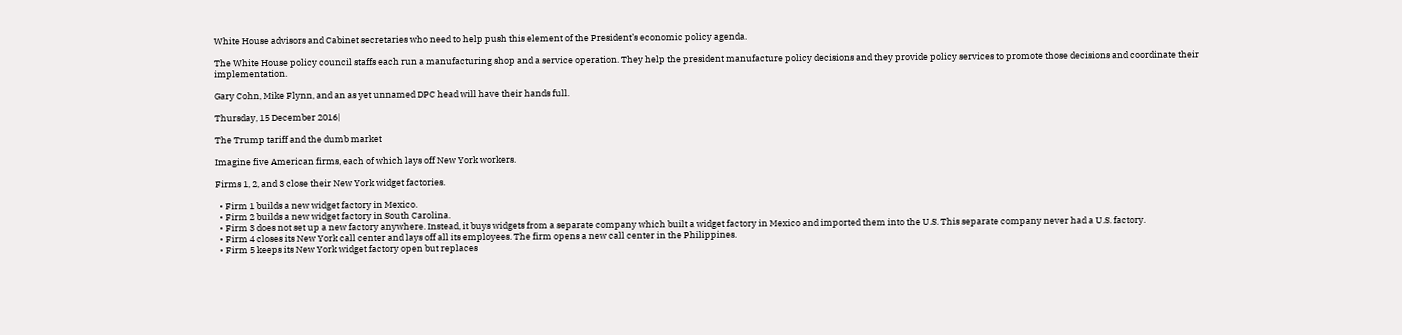White House advisors and Cabinet secretaries who need to help push this element of the President’s economic policy agenda.

The White House policy council staffs each run a manufacturing shop and a service operation. They help the president manufacture policy decisions and they provide policy services to promote those decisions and coordinate their implementation.

Gary Cohn, Mike Flynn, and an as yet unnamed DPC head will have their hands full.

Thursday, 15 December 2016|

The Trump tariff and the dumb market

Imagine five American firms, each of which lays off New York workers.

Firms 1, 2, and 3 close their New York widget factories.

  • Firm 1 builds a new widget factory in Mexico.
  • Firm 2 builds a new widget factory in South Carolina.
  • Firm 3 does not set up a new factory anywhere. Instead, it buys widgets from a separate company which built a widget factory in Mexico and imported them into the U.S. This separate company never had a U.S. factory.
  • Firm 4 closes its New York call center and lays off all its employees. The firm opens a new call center in the Philippines.
  • Firm 5 keeps its New York widget factory open but replaces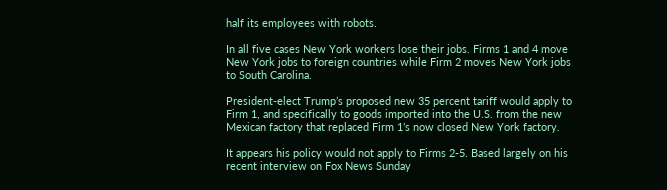half its employees with robots.

In all five cases New York workers lose their jobs. Firms 1 and 4 move New York jobs to foreign countries while Firm 2 moves New York jobs to South Carolina.

President-elect Trump’s proposed new 35 percent tariff would apply to Firm 1, and specifically to goods imported into the U.S. from the new Mexican factory that replaced Firm 1’s now closed New York factory.

It appears his policy would not apply to Firms 2-5. Based largely on his recent interview on Fox News Sunday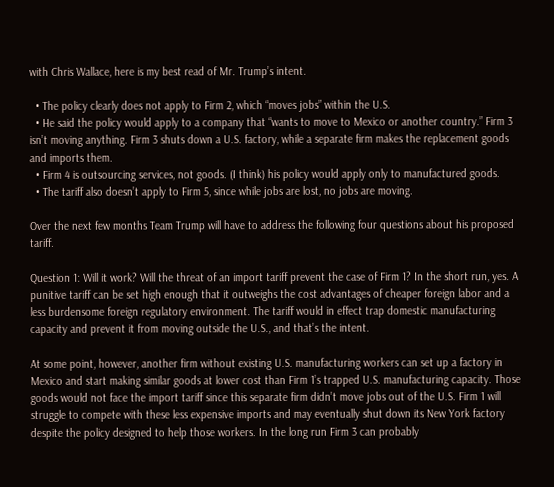with Chris Wallace, here is my best read of Mr. Trump’s intent.

  • The policy clearly does not apply to Firm 2, which “moves jobs” within the U.S.
  • He said the policy would apply to a company that “wants to move to Mexico or another country.” Firm 3 isn’t moving anything. Firm 3 shuts down a U.S. factory, while a separate firm makes the replacement goods and imports them.
  • Firm 4 is outsourcing services, not goods. (I think) his policy would apply only to manufactured goods.
  • The tariff also doesn’t apply to Firm 5, since while jobs are lost, no jobs are moving.

Over the next few months Team Trump will have to address the following four questions about his proposed tariff.

Question 1: Will it work? Will the threat of an import tariff prevent the case of Firm 1? In the short run, yes. A punitive tariff can be set high enough that it outweighs the cost advantages of cheaper foreign labor and a less burdensome foreign regulatory environment. The tariff would in effect trap domestic manufacturing capacity and prevent it from moving outside the U.S., and that’s the intent.

At some point, however, another firm without existing U.S. manufacturing workers can set up a factory in Mexico and start making similar goods at lower cost than Firm 1’s trapped U.S. manufacturing capacity. Those goods would not face the import tariff since this separate firm didn’t move jobs out of the U.S. Firm 1 will struggle to compete with these less expensive imports and may eventually shut down its New York factory despite the policy designed to help those workers. In the long run Firm 3 can probably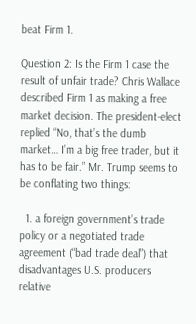beat Firm 1.

Question 2: Is the Firm 1 case the result of unfair trade? Chris Wallace described Firm 1 as making a free market decision. The president-elect replied “No, that’s the dumb market… I’m a big free trader, but it has to be fair.” Mr. Trump seems to be conflating two things:

  1. a foreign government’s trade policy or a negotiated trade agreement (“bad trade deal”) that disadvantages U.S. producers relative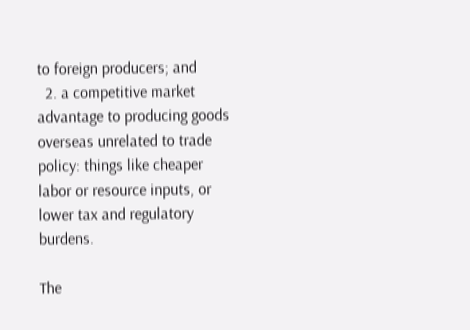to foreign producers; and
  2. a competitive market advantage to producing goods overseas unrelated to trade policy: things like cheaper labor or resource inputs, or lower tax and regulatory burdens.

The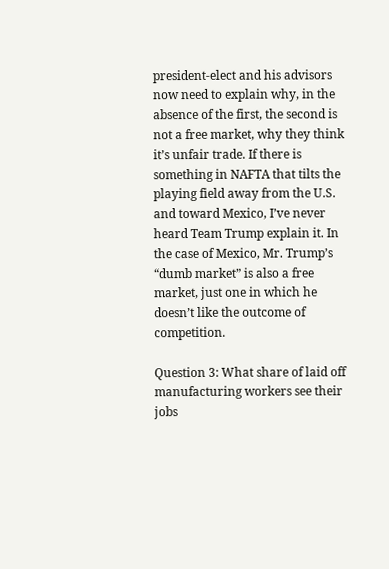president-elect and his advisors now need to explain why, in the absence of the first, the second is not a free market, why they think it’s unfair trade. If there is something in NAFTA that tilts the playing field away from the U.S. and toward Mexico, I’ve never heard Team Trump explain it. In the case of Mexico, Mr. Trump’s “dumb market” is also a free market, just one in which he doesn’t like the outcome of competition.

Question 3: What share of laid off manufacturing workers see their jobs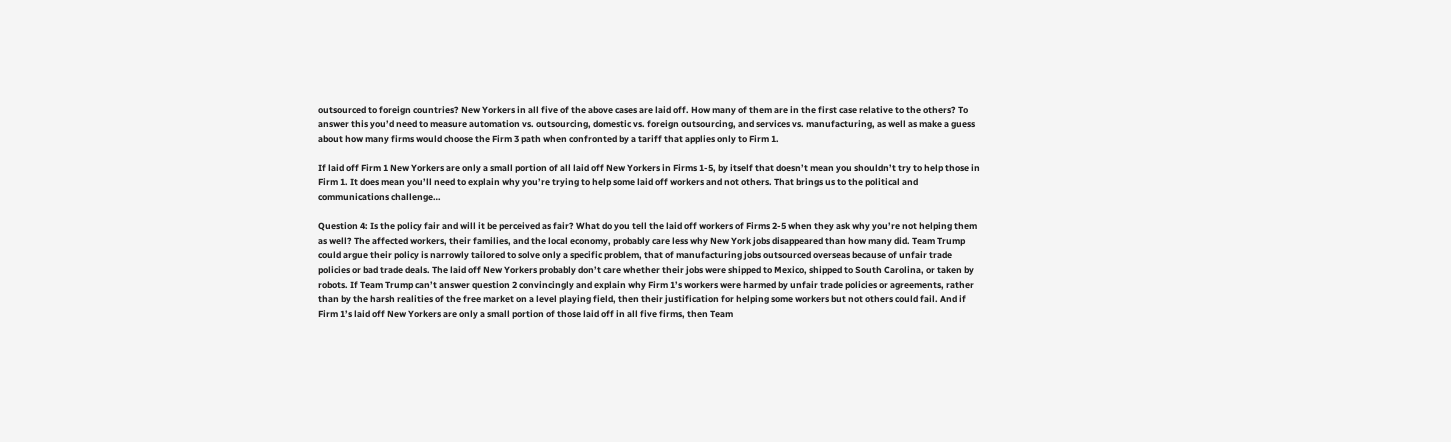outsourced to foreign countries? New Yorkers in all five of the above cases are laid off. How many of them are in the first case relative to the others? To answer this you’d need to measure automation vs. outsourcing, domestic vs. foreign outsourcing, and services vs. manufacturing, as well as make a guess about how many firms would choose the Firm 3 path when confronted by a tariff that applies only to Firm 1.

If laid off Firm 1 New Yorkers are only a small portion of all laid off New Yorkers in Firms 1-5, by itself that doesn’t mean you shouldn’t try to help those in Firm 1. It does mean you’ll need to explain why you’re trying to help some laid off workers and not others. That brings us to the political and communications challenge…

Question 4: Is the policy fair and will it be perceived as fair? What do you tell the laid off workers of Firms 2-5 when they ask why you’re not helping them as well? The affected workers, their families, and the local economy, probably care less why New York jobs disappeared than how many did. Team Trump could argue their policy is narrowly tailored to solve only a specific problem, that of manufacturing jobs outsourced overseas because of unfair trade policies or bad trade deals. The laid off New Yorkers probably don’t care whether their jobs were shipped to Mexico, shipped to South Carolina, or taken by robots. If Team Trump can’t answer question 2 convincingly and explain why Firm 1’s workers were harmed by unfair trade policies or agreements, rather than by the harsh realities of the free market on a level playing field, then their justification for helping some workers but not others could fail. And if Firm 1’s laid off New Yorkers are only a small portion of those laid off in all five firms, then Team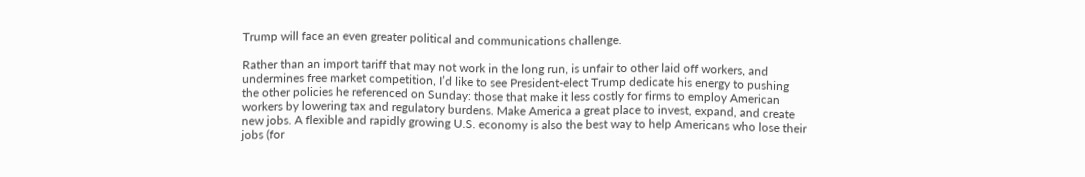Trump will face an even greater political and communications challenge.

Rather than an import tariff that may not work in the long run, is unfair to other laid off workers, and undermines free market competition, I’d like to see President-elect Trump dedicate his energy to pushing the other policies he referenced on Sunday: those that make it less costly for firms to employ American workers by lowering tax and regulatory burdens. Make America a great place to invest, expand, and create new jobs. A flexible and rapidly growing U.S. economy is also the best way to help Americans who lose their jobs (for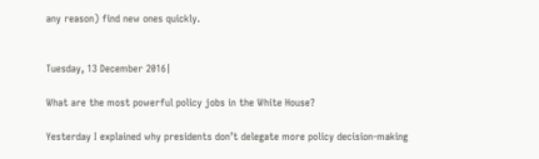any reason) find new ones quickly.


Tuesday, 13 December 2016|

What are the most powerful policy jobs in the White House?

Yesterday I explained why presidents don’t delegate more policy decision-making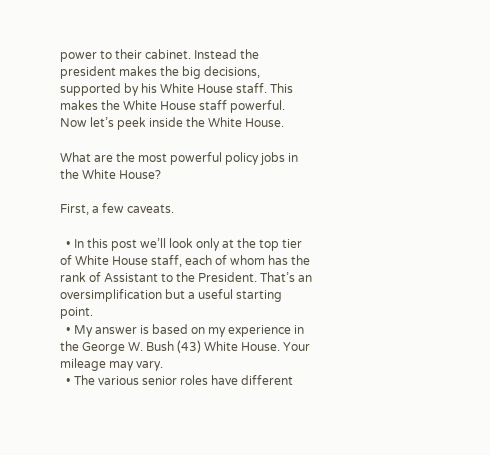power to their cabinet. Instead the president makes the big decisions, supported by his White House staff. This makes the White House staff powerful. Now let’s peek inside the White House.

What are the most powerful policy jobs in the White House?

First, a few caveats.

  • In this post we’ll look only at the top tier of White House staff, each of whom has the rank of Assistant to the President. That’s an oversimplification but a useful starting point.
  • My answer is based on my experience in the George W. Bush (43) White House. Your mileage may vary.
  • The various senior roles have different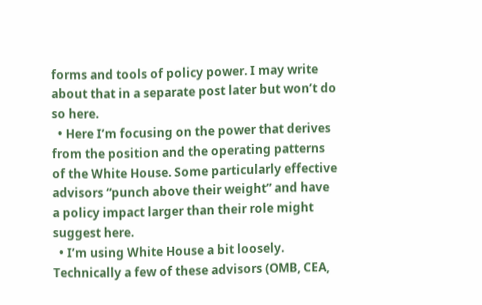forms and tools of policy power. I may write about that in a separate post later but won’t do so here.
  • Here I’m focusing on the power that derives from the position and the operating patterns of the White House. Some particularly effective advisors “punch above their weight” and have a policy impact larger than their role might suggest here.
  • I’m using White House a bit loosely. Technically a few of these advisors (OMB, CEA,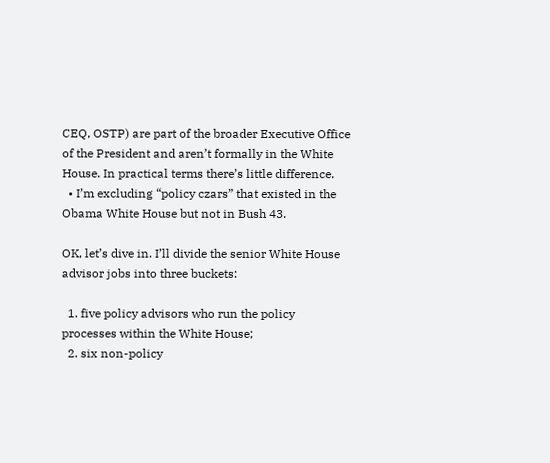CEQ, OSTP) are part of the broader Executive Office of the President and aren’t formally in the White House. In practical terms there’s little difference.
  • I’m excluding “policy czars” that existed in the Obama White House but not in Bush 43.

OK, let’s dive in. I’ll divide the senior White House advisor jobs into three buckets:

  1. five policy advisors who run the policy processes within the White House;
  2. six non-policy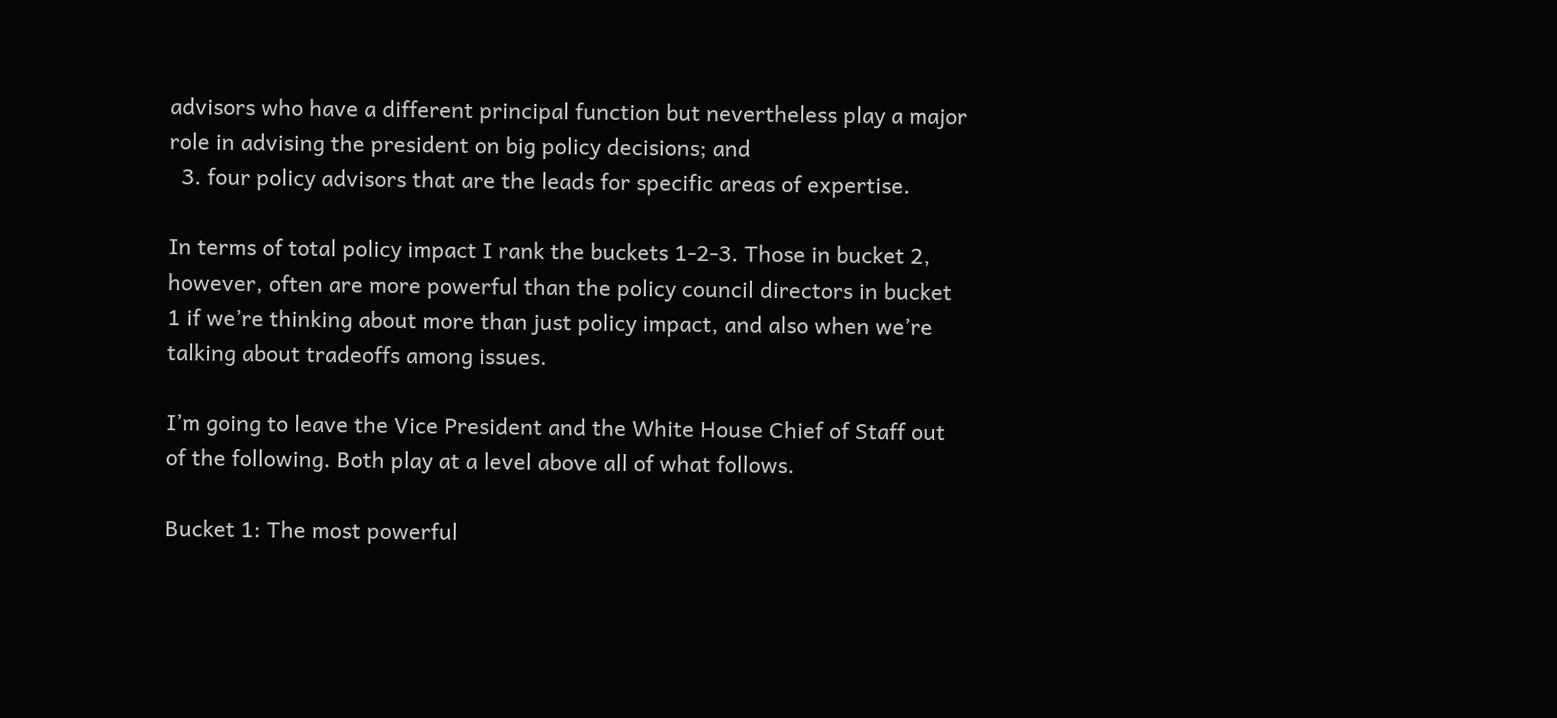advisors who have a different principal function but nevertheless play a major role in advising the president on big policy decisions; and
  3. four policy advisors that are the leads for specific areas of expertise.

In terms of total policy impact I rank the buckets 1-2-3. Those in bucket 2, however, often are more powerful than the policy council directors in bucket 1 if we’re thinking about more than just policy impact, and also when we’re talking about tradeoffs among issues.

I’m going to leave the Vice President and the White House Chief of Staff out of the following. Both play at a level above all of what follows.

Bucket 1: The most powerful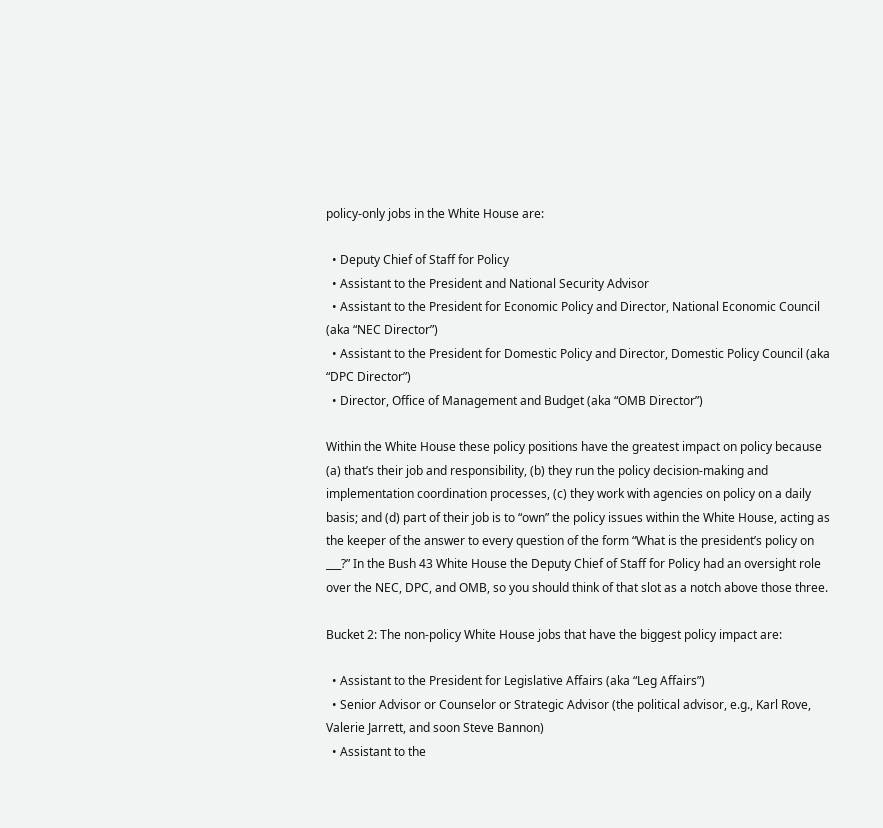policy-only jobs in the White House are:

  • Deputy Chief of Staff for Policy
  • Assistant to the President and National Security Advisor
  • Assistant to the President for Economic Policy and Director, National Economic Council (aka “NEC Director”)
  • Assistant to the President for Domestic Policy and Director, Domestic Policy Council (aka “DPC Director”)
  • Director, Office of Management and Budget (aka “OMB Director”)

Within the White House these policy positions have the greatest impact on policy because (a) that’s their job and responsibility, (b) they run the policy decision-making and implementation coordination processes, (c) they work with agencies on policy on a daily basis; and (d) part of their job is to “own” the policy issues within the White House, acting as the keeper of the answer to every question of the form “What is the president’s policy on ___?” In the Bush 43 White House the Deputy Chief of Staff for Policy had an oversight role over the NEC, DPC, and OMB, so you should think of that slot as a notch above those three.

Bucket 2: The non-policy White House jobs that have the biggest policy impact are:

  • Assistant to the President for Legislative Affairs (aka “Leg Affairs”)
  • Senior Advisor or Counselor or Strategic Advisor (the political advisor, e.g., Karl Rove, Valerie Jarrett, and soon Steve Bannon)
  • Assistant to the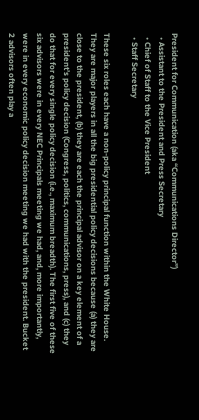President for Communication (aka “Communications Director”)
  • Assistant to the President and Press Secretary
  • Chief of Staff to the Vice President
  • Staff Secretary

These six roles each have a non-policy principal function within the White House. They are major players in all the big presidential policy decisions because (a) they are close to the president, (b) they are each the principal advisor on a key element of a president’s policy decision (Congress, politics, communications, press), and (c) they do that for every single policy decision (i.e., maximum breadth). The first five of these six advisors were in every NEC Principals meeting we had, and, more importantly, were in every economic policy decision meeting we had with the president. Bucket 2 advisors often play a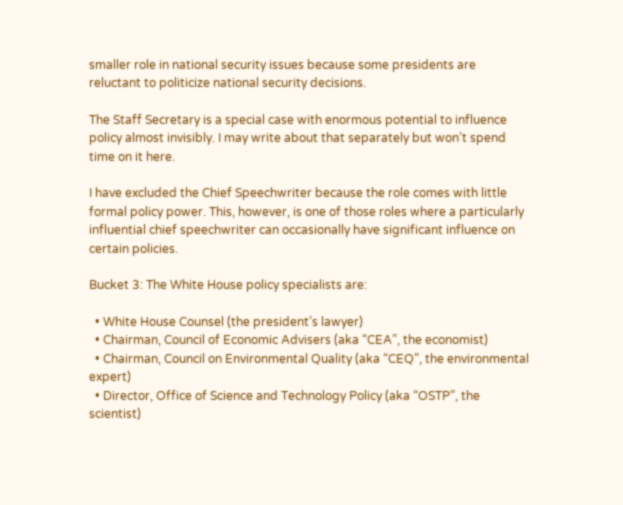smaller role in national security issues because some presidents are reluctant to politicize national security decisions.

The Staff Secretary is a special case with enormous potential to influence policy almost invisibly. I may write about that separately but won’t spend time on it here.

I have excluded the Chief Speechwriter because the role comes with little formal policy power. This, however, is one of those roles where a particularly influential chief speechwriter can occasionally have significant influence on certain policies.

Bucket 3: The White House policy specialists are:

  • White House Counsel (the president’s lawyer)
  • Chairman, Council of Economic Advisers (aka “CEA”, the economist)
  • Chairman, Council on Environmental Quality (aka “CEQ”, the environmental expert)
  • Director, Office of Science and Technology Policy (aka “OSTP”, the scientist)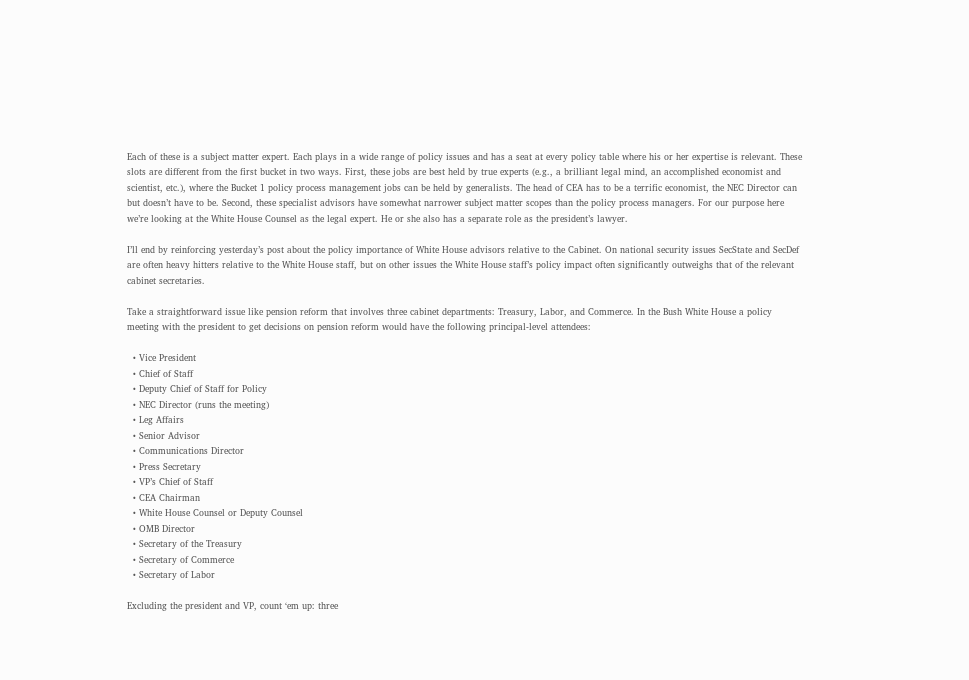Each of these is a subject matter expert. Each plays in a wide range of policy issues and has a seat at every policy table where his or her expertise is relevant. These slots are different from the first bucket in two ways. First, these jobs are best held by true experts (e.g., a brilliant legal mind, an accomplished economist and scientist, etc.), where the Bucket 1 policy process management jobs can be held by generalists. The head of CEA has to be a terrific economist, the NEC Director can but doesn’t have to be. Second, these specialist advisors have somewhat narrower subject matter scopes than the policy process managers. For our purpose here we’re looking at the White House Counsel as the legal expert. He or she also has a separate role as the president’s lawyer.

I’ll end by reinforcing yesterday’s post about the policy importance of White House advisors relative to the Cabinet. On national security issues SecState and SecDef are often heavy hitters relative to the White House staff, but on other issues the White House staff’s policy impact often significantly outweighs that of the relevant cabinet secretaries.

Take a straightforward issue like pension reform that involves three cabinet departments: Treasury, Labor, and Commerce. In the Bush White House a policy meeting with the president to get decisions on pension reform would have the following principal-level attendees:

  • Vice President
  • Chief of Staff
  • Deputy Chief of Staff for Policy
  • NEC Director (runs the meeting)
  • Leg Affairs
  • Senior Advisor
  • Communications Director
  • Press Secretary
  • VP’s Chief of Staff
  • CEA Chairman
  • White House Counsel or Deputy Counsel
  • OMB Director
  • Secretary of the Treasury
  • Secretary of Commerce
  • Secretary of Labor

Excluding the president and VP, count ‘em up: three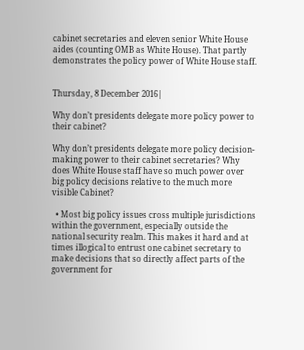cabinet secretaries and eleven senior White House aides (counting OMB as White House). That partly demonstrates the policy power of White House staff.


Thursday, 8 December 2016|

Why don’t presidents delegate more policy power to their cabinet?

Why don’t presidents delegate more policy decision-making power to their cabinet secretaries? Why does White House staff have so much power over big policy decisions relative to the much more visible Cabinet?

  • Most big policy issues cross multiple jurisdictions within the government, especially outside the national security realm. This makes it hard and at times illogical to entrust one cabinet secretary to make decisions that so directly affect parts of the government for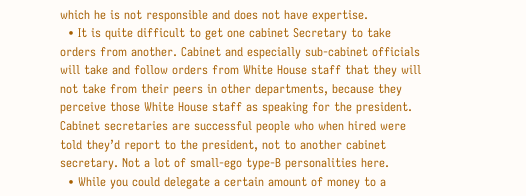which he is not responsible and does not have expertise.
  • It is quite difficult to get one cabinet Secretary to take orders from another. Cabinet and especially sub-cabinet officials will take and follow orders from White House staff that they will not take from their peers in other departments, because they perceive those White House staff as speaking for the president. Cabinet secretaries are successful people who when hired were told they’d report to the president, not to another cabinet secretary. Not a lot of small-ego type-B personalities here.
  • While you could delegate a certain amount of money to a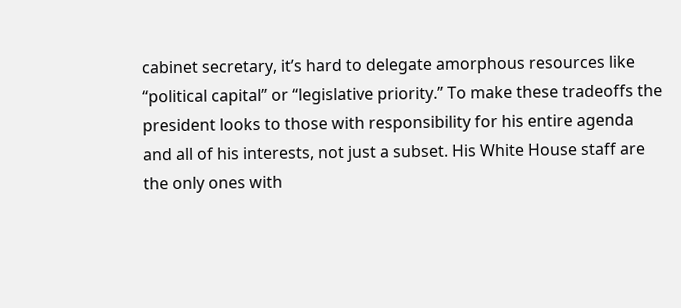cabinet secretary, it’s hard to delegate amorphous resources like “political capital” or “legislative priority.” To make these tradeoffs the president looks to those with responsibility for his entire agenda and all of his interests, not just a subset. His White House staff are the only ones with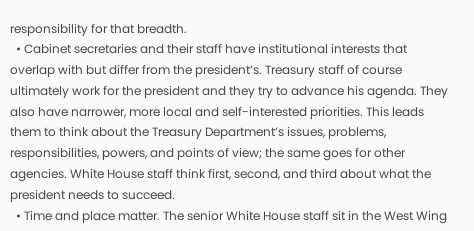responsibility for that breadth.
  • Cabinet secretaries and their staff have institutional interests that overlap with but differ from the president’s. Treasury staff of course ultimately work for the president and they try to advance his agenda. They also have narrower, more local and self-interested priorities. This leads them to think about the Treasury Department’s issues, problems, responsibilities, powers, and points of view; the same goes for other agencies. White House staff think first, second, and third about what the president needs to succeed.
  • Time and place matter. The senior White House staff sit in the West Wing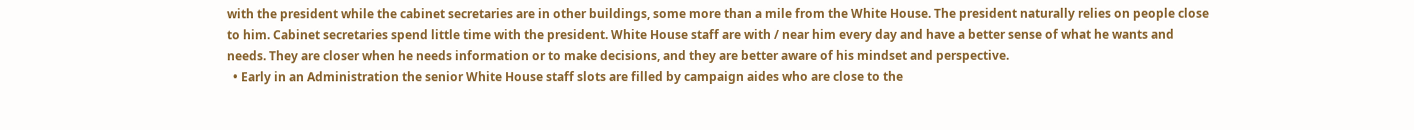with the president while the cabinet secretaries are in other buildings, some more than a mile from the White House. The president naturally relies on people close to him. Cabinet secretaries spend little time with the president. White House staff are with / near him every day and have a better sense of what he wants and needs. They are closer when he needs information or to make decisions, and they are better aware of his mindset and perspective.
  • Early in an Administration the senior White House staff slots are filled by campaign aides who are close to the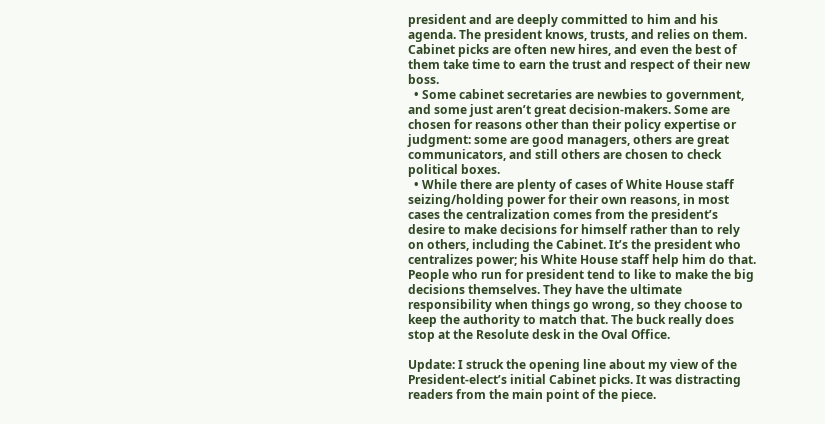president and are deeply committed to him and his agenda. The president knows, trusts, and relies on them. Cabinet picks are often new hires, and even the best of them take time to earn the trust and respect of their new boss.
  • Some cabinet secretaries are newbies to government, and some just aren’t great decision-makers. Some are chosen for reasons other than their policy expertise or judgment: some are good managers, others are great communicators, and still others are chosen to check political boxes.
  • While there are plenty of cases of White House staff seizing/holding power for their own reasons, in most cases the centralization comes from the president’s desire to make decisions for himself rather than to rely on others, including the Cabinet. It’s the president who centralizes power; his White House staff help him do that. People who run for president tend to like to make the big decisions themselves. They have the ultimate responsibility when things go wrong, so they choose to keep the authority to match that. The buck really does stop at the Resolute desk in the Oval Office.

Update: I struck the opening line about my view of the President-elect’s initial Cabinet picks. It was distracting readers from the main point of the piece.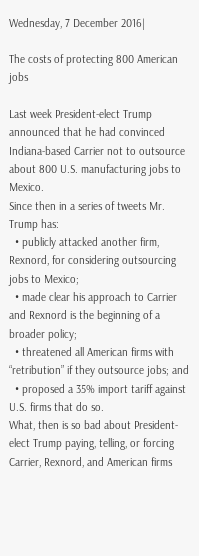Wednesday, 7 December 2016|

The costs of protecting 800 American jobs

Last week President-elect Trump announced that he had convinced Indiana-based Carrier not to outsource about 800 U.S. manufacturing jobs to Mexico.
Since then in a series of tweets Mr. Trump has:
  • publicly attacked another firm, Rexnord, for considering outsourcing jobs to Mexico;
  • made clear his approach to Carrier and Rexnord is the beginning of a broader policy;
  • threatened all American firms with “retribution” if they outsource jobs; and
  • proposed a 35% import tariff against U.S. firms that do so.
What, then is so bad about President-elect Trump paying, telling, or forcing Carrier, Rexnord, and American firms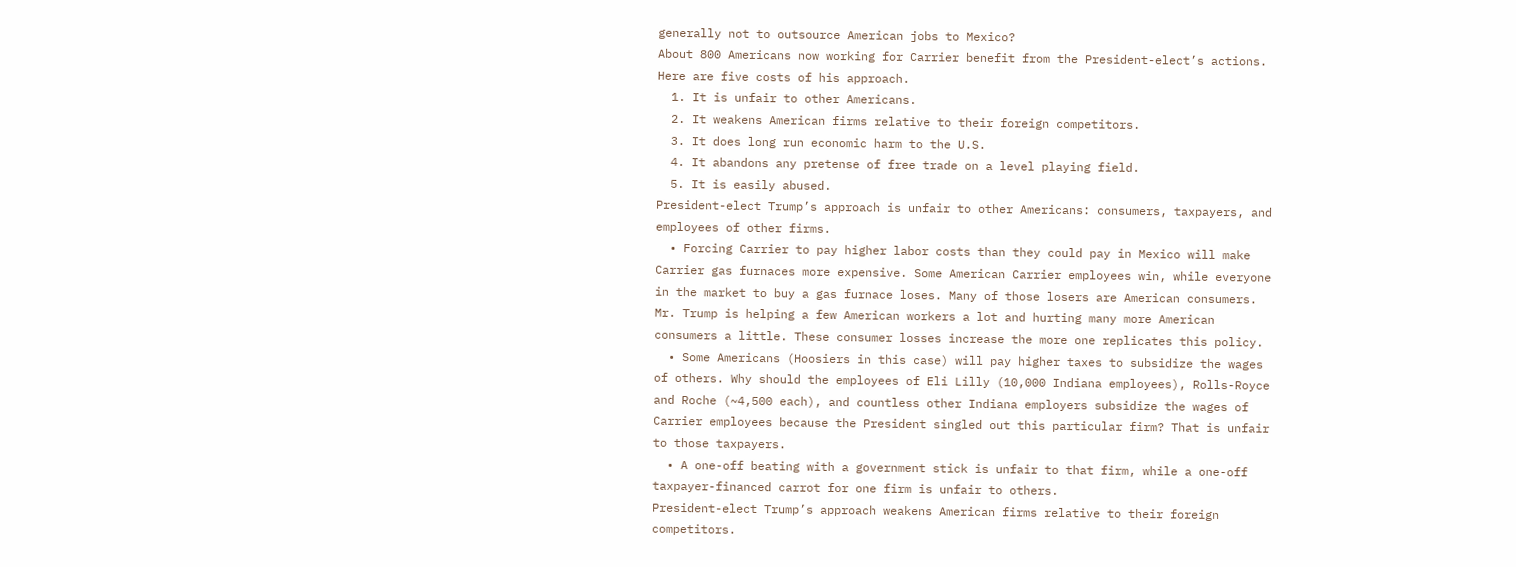generally not to outsource American jobs to Mexico?
About 800 Americans now working for Carrier benefit from the President-elect’s actions. Here are five costs of his approach.
  1. It is unfair to other Americans.
  2. It weakens American firms relative to their foreign competitors.
  3. It does long run economic harm to the U.S.
  4. It abandons any pretense of free trade on a level playing field.
  5. It is easily abused.
President-elect Trump’s approach is unfair to other Americans: consumers, taxpayers, and employees of other firms.
  • Forcing Carrier to pay higher labor costs than they could pay in Mexico will make Carrier gas furnaces more expensive. Some American Carrier employees win, while everyone in the market to buy a gas furnace loses. Many of those losers are American consumers. Mr. Trump is helping a few American workers a lot and hurting many more American consumers a little. These consumer losses increase the more one replicates this policy.
  • Some Americans (Hoosiers in this case) will pay higher taxes to subsidize the wages of others. Why should the employees of Eli Lilly (10,000 Indiana employees), Rolls-Royce and Roche (~4,500 each), and countless other Indiana employers subsidize the wages of Carrier employees because the President singled out this particular firm? That is unfair to those taxpayers.
  • A one-off beating with a government stick is unfair to that firm, while a one-off taxpayer-financed carrot for one firm is unfair to others.
President-elect Trump’s approach weakens American firms relative to their foreign competitors.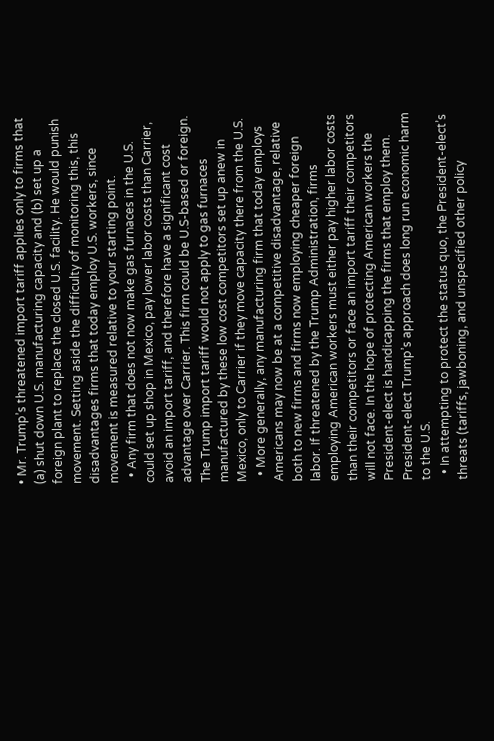• Mr. Trump’s threatened import tariff applies only to firms that (a) shut down U.S. manufacturing capacity and (b) set up a foreign plant to replace the closed U.S. facility. He would punish movement. Setting aside the difficulty of monitoring this, this disadvantages firms that today employ U.S. workers, since movement is measured relative to your starting point.
  • Any firm that does not now make gas furnaces in the U.S. could set up shop in Mexico, pay lower labor costs than Carrier, avoid an import tariff, and therefore have a significant cost advantage over Carrier. This firm could be U.S-based or foreign. The Trump import tariff would not apply to gas furnaces manufactured by these low cost competitors set up anew in Mexico, only to Carrier if they move capacity there from the U.S.
  • More generally, any manufacturing firm that today employs Americans may now be at a competitive disadvantage, relative both to new firms and firms now employing cheaper foreign labor. If threatened by the Trump Administration, firms employing American workers must either pay higher labor costs than their competitors or face an import tariff their competitors will not face. In the hope of protecting American workers the President-elect is handicapping the firms that employ them.
President-elect Trump’s approach does long run economic harm to the U.S.
  • In attempting to protect the status quo, the President-elect’s threats (tariffs, jawboning, and unspecified other policy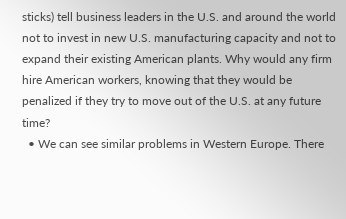sticks) tell business leaders in the U.S. and around the world not to invest in new U.S. manufacturing capacity and not to expand their existing American plants. Why would any firm hire American workers, knowing that they would be penalized if they try to move out of the U.S. at any future time?
  • We can see similar problems in Western Europe. There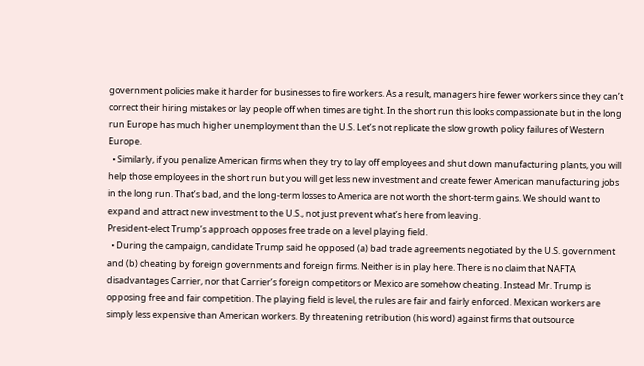government policies make it harder for businesses to fire workers. As a result, managers hire fewer workers since they can’t correct their hiring mistakes or lay people off when times are tight. In the short run this looks compassionate but in the long run Europe has much higher unemployment than the U.S. Let’s not replicate the slow growth policy failures of Western Europe.
  • Similarly, if you penalize American firms when they try to lay off employees and shut down manufacturing plants, you will help those employees in the short run but you will get less new investment and create fewer American manufacturing jobs in the long run. That’s bad, and the long-term losses to America are not worth the short-term gains. We should want to expand and attract new investment to the U.S., not just prevent what’s here from leaving.
President-elect Trump’s approach opposes free trade on a level playing field.
  • During the campaign, candidate Trump said he opposed (a) bad trade agreements negotiated by the U.S. government and (b) cheating by foreign governments and foreign firms. Neither is in play here. There is no claim that NAFTA disadvantages Carrier, nor that Carrier’s foreign competitors or Mexico are somehow cheating. Instead Mr. Trump is opposing free and fair competition. The playing field is level, the rules are fair and fairly enforced. Mexican workers are simply less expensive than American workers. By threatening retribution (his word) against firms that outsource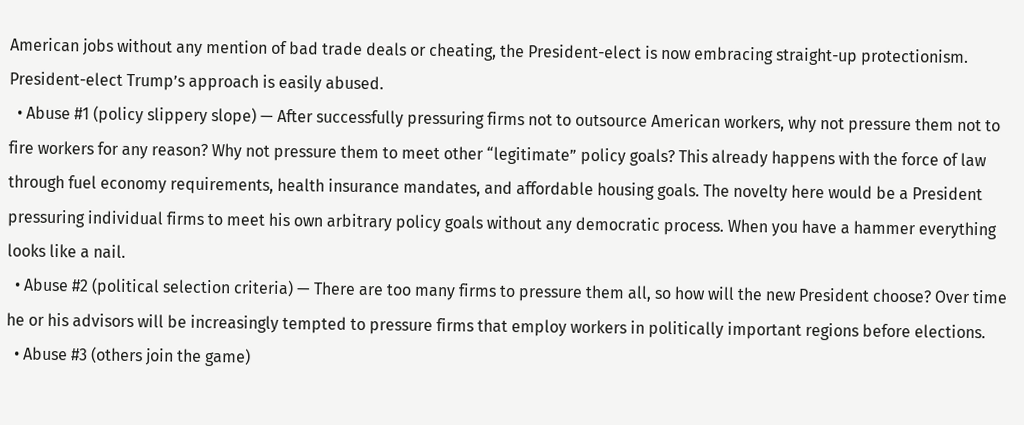American jobs without any mention of bad trade deals or cheating, the President-elect is now embracing straight-up protectionism.
President-elect Trump’s approach is easily abused.
  • Abuse #1 (policy slippery slope) — After successfully pressuring firms not to outsource American workers, why not pressure them not to fire workers for any reason? Why not pressure them to meet other “legitimate” policy goals? This already happens with the force of law through fuel economy requirements, health insurance mandates, and affordable housing goals. The novelty here would be a President pressuring individual firms to meet his own arbitrary policy goals without any democratic process. When you have a hammer everything looks like a nail.
  • Abuse #2 (political selection criteria) — There are too many firms to pressure them all, so how will the new President choose? Over time he or his advisors will be increasingly tempted to pressure firms that employ workers in politically important regions before elections.
  • Abuse #3 (others join the game)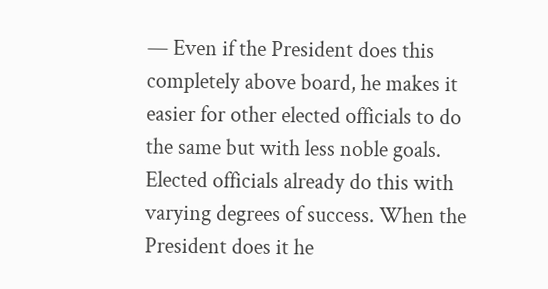— Even if the President does this completely above board, he makes it easier for other elected officials to do the same but with less noble goals. Elected officials already do this with varying degrees of success. When the President does it he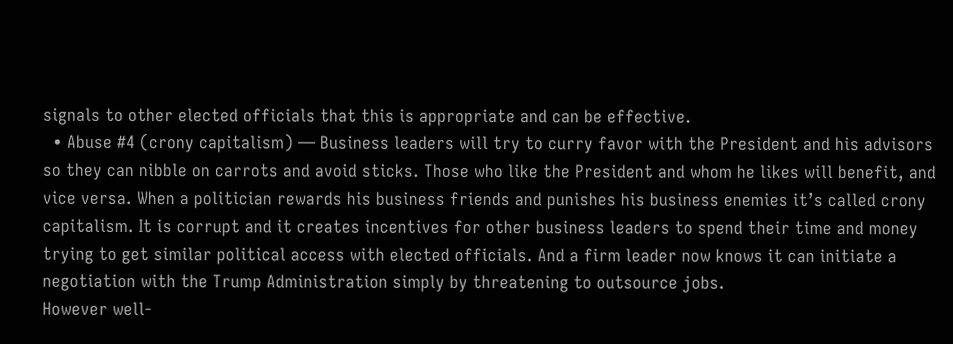signals to other elected officials that this is appropriate and can be effective.
  • Abuse #4 (crony capitalism) — Business leaders will try to curry favor with the President and his advisors so they can nibble on carrots and avoid sticks. Those who like the President and whom he likes will benefit, and vice versa. When a politician rewards his business friends and punishes his business enemies it’s called crony capitalism. It is corrupt and it creates incentives for other business leaders to spend their time and money trying to get similar political access with elected officials. And a firm leader now knows it can initiate a negotiation with the Trump Administration simply by threatening to outsource jobs.
However well-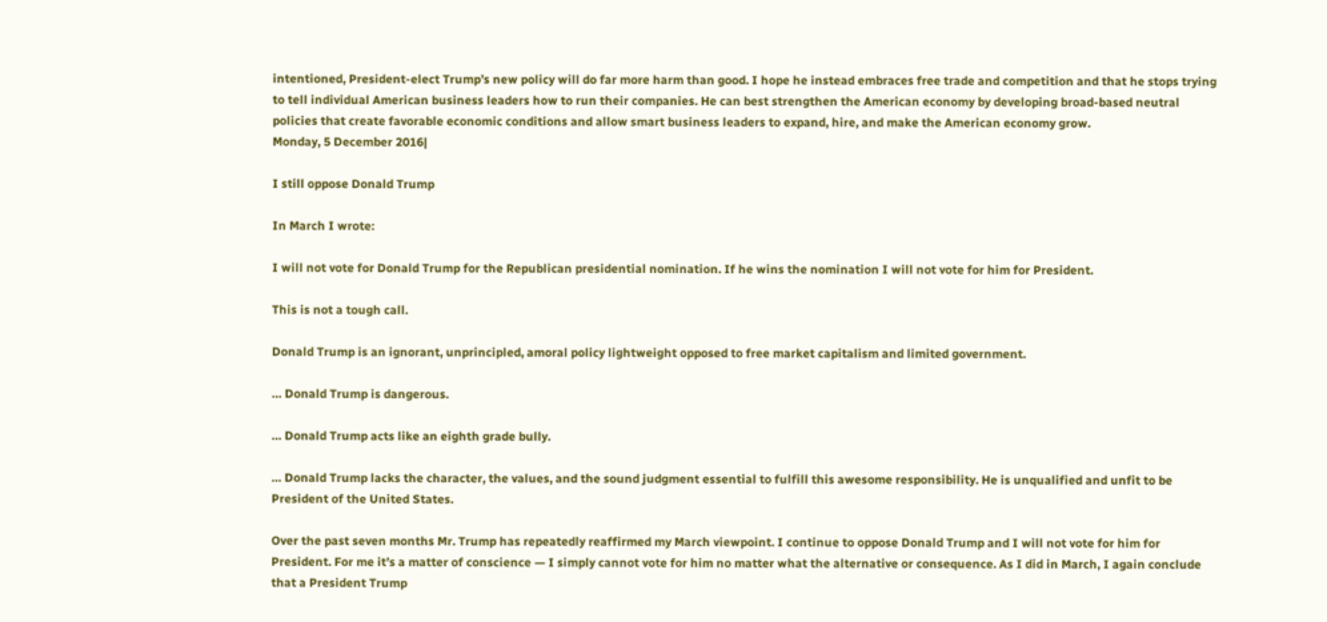intentioned, President-elect Trump’s new policy will do far more harm than good. I hope he instead embraces free trade and competition and that he stops trying to tell individual American business leaders how to run their companies. He can best strengthen the American economy by developing broad-based neutral policies that create favorable economic conditions and allow smart business leaders to expand, hire, and make the American economy grow.
Monday, 5 December 2016|

I still oppose Donald Trump

In March I wrote:

I will not vote for Donald Trump for the Republican presidential nomination. If he wins the nomination I will not vote for him for President.

This is not a tough call.

Donald Trump is an ignorant, unprincipled, amoral policy lightweight opposed to free market capitalism and limited government.

… Donald Trump is dangerous.

… Donald Trump acts like an eighth grade bully.

… Donald Trump lacks the character, the values, and the sound judgment essential to fulfill this awesome responsibility. He is unqualified and unfit to be President of the United States.

Over the past seven months Mr. Trump has repeatedly reaffirmed my March viewpoint. I continue to oppose Donald Trump and I will not vote for him for President. For me it’s a matter of conscience — I simply cannot vote for him no matter what the alternative or consequence. As I did in March, I again conclude that a President Trump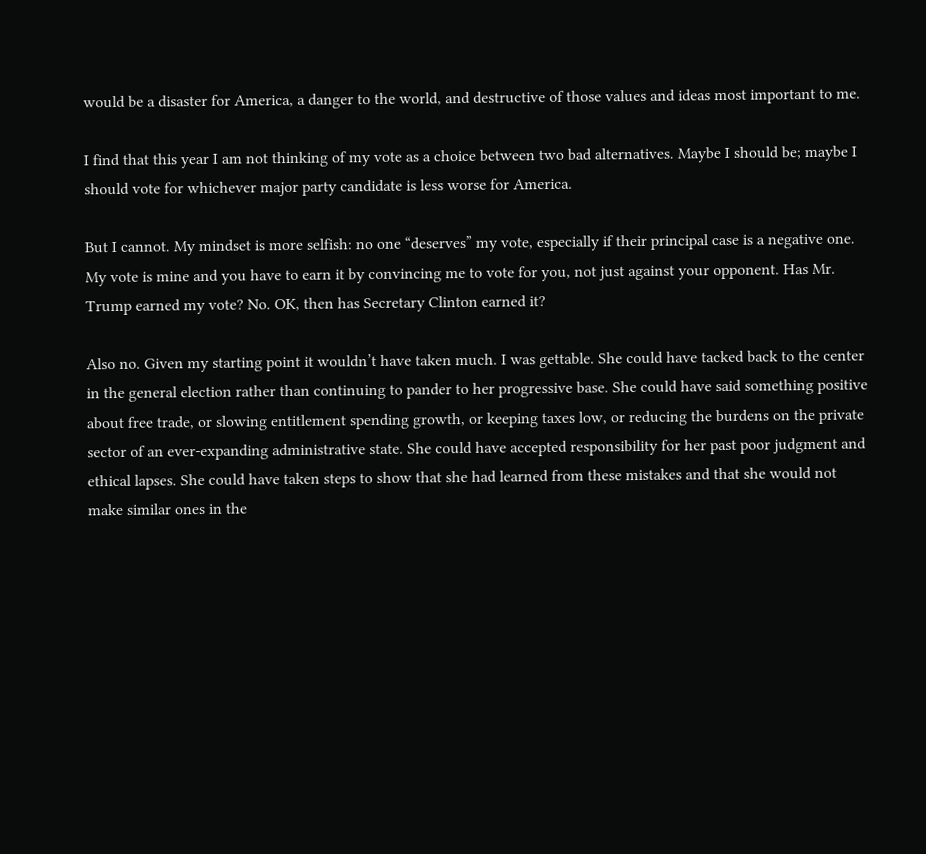would be a disaster for America, a danger to the world, and destructive of those values and ideas most important to me.

I find that this year I am not thinking of my vote as a choice between two bad alternatives. Maybe I should be; maybe I should vote for whichever major party candidate is less worse for America.

But I cannot. My mindset is more selfish: no one “deserves” my vote, especially if their principal case is a negative one. My vote is mine and you have to earn it by convincing me to vote for you, not just against your opponent. Has Mr. Trump earned my vote? No. OK, then has Secretary Clinton earned it?

Also no. Given my starting point it wouldn’t have taken much. I was gettable. She could have tacked back to the center in the general election rather than continuing to pander to her progressive base. She could have said something positive about free trade, or slowing entitlement spending growth, or keeping taxes low, or reducing the burdens on the private sector of an ever-expanding administrative state. She could have accepted responsibility for her past poor judgment and ethical lapses. She could have taken steps to show that she had learned from these mistakes and that she would not make similar ones in the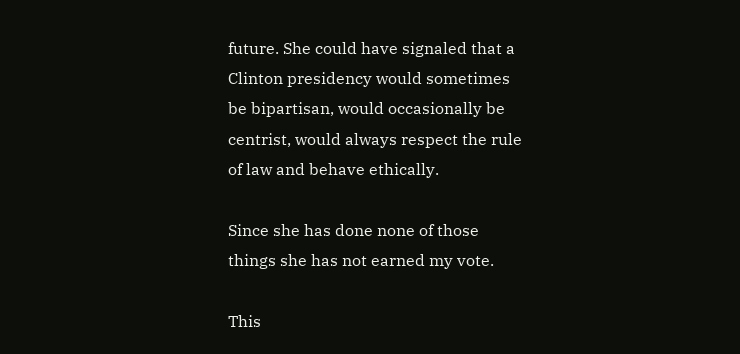future. She could have signaled that a Clinton presidency would sometimes be bipartisan, would occasionally be centrist, would always respect the rule of law and behave ethically.

Since she has done none of those things she has not earned my vote.

This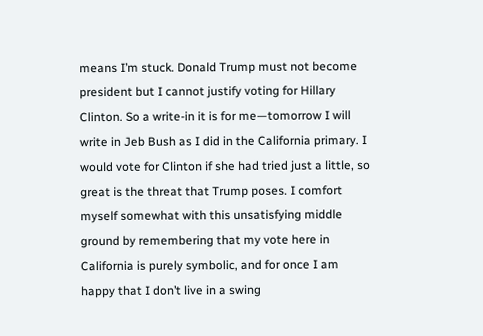means I’m stuck. Donald Trump must not become president but I cannot justify voting for Hillary Clinton. So a write-in it is for me—tomorrow I will write in Jeb Bush as I did in the California primary. I would vote for Clinton if she had tried just a little, so great is the threat that Trump poses. I comfort myself somewhat with this unsatisfying middle ground by remembering that my vote here in California is purely symbolic, and for once I am happy that I don’t live in a swing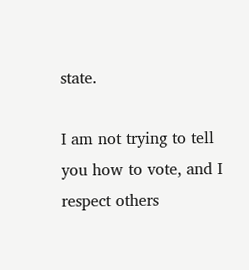state.

I am not trying to tell you how to vote, and I respect others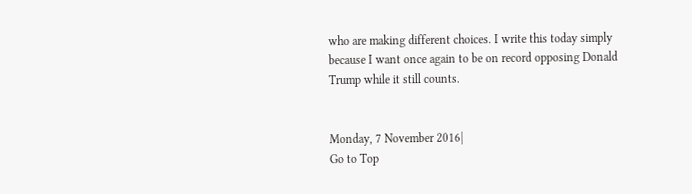who are making different choices. I write this today simply because I want once again to be on record opposing Donald Trump while it still counts.


Monday, 7 November 2016|
Go to Top